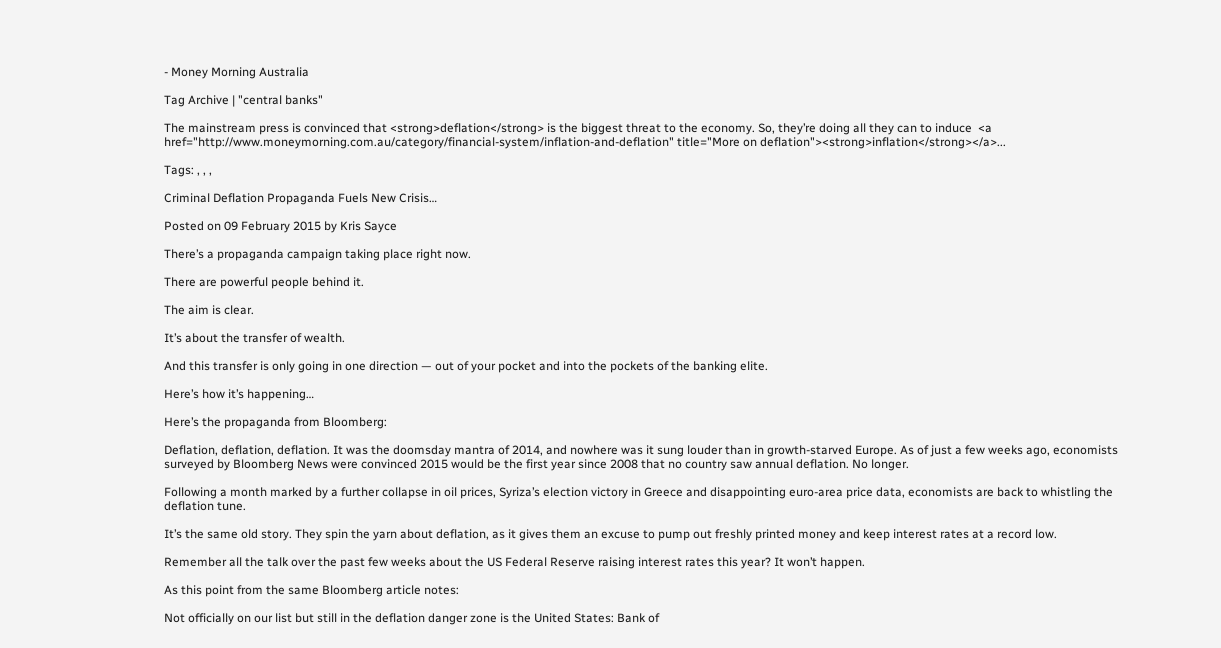- Money Morning Australia

Tag Archive | "central banks"

The mainstream press is convinced that <strong>deflation</strong> is the biggest threat to the economy. So, they’re doing all they can to induce  <a href="http://www.moneymorning.com.au/category/financial-system/inflation-and-deflation" title="More on deflation"><strong>inflation</strong></a>...

Tags: , , ,

Criminal Deflation Propaganda Fuels New Crisis…

Posted on 09 February 2015 by Kris Sayce

There’s a propaganda campaign taking place right now.

There are powerful people behind it.

The aim is clear.

It’s about the transfer of wealth.

And this transfer is only going in one direction — out of your pocket and into the pockets of the banking elite.

Here’s how it’s happening…

Here’s the propaganda from Bloomberg:

Deflation, deflation, deflation. It was the doomsday mantra of 2014, and nowhere was it sung louder than in growth-starved Europe. As of just a few weeks ago, economists surveyed by Bloomberg News were convinced 2015 would be the first year since 2008 that no country saw annual deflation. No longer.

Following a month marked by a further collapse in oil prices, Syriza’s election victory in Greece and disappointing euro-area price data, economists are back to whistling the deflation tune.

It’s the same old story. They spin the yarn about deflation, as it gives them an excuse to pump out freshly printed money and keep interest rates at a record low.

Remember all the talk over the past few weeks about the US Federal Reserve raising interest rates this year? It won’t happen.

As this point from the same Bloomberg article notes:

Not officially on our list but still in the deflation danger zone is the United States: Bank of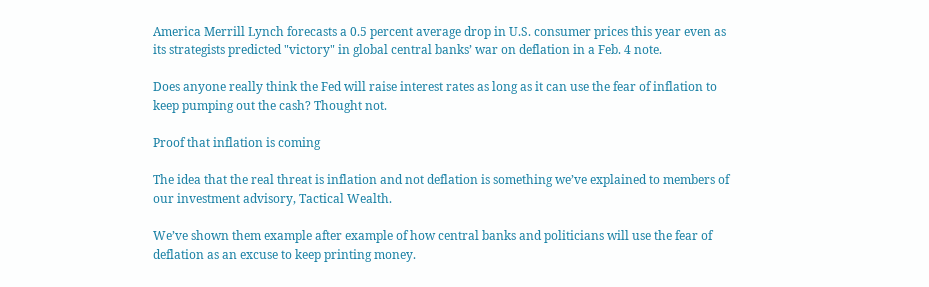America Merrill Lynch forecasts a 0.5 percent average drop in U.S. consumer prices this year even as its strategists predicted "victory" in global central banks’ war on deflation in a Feb. 4 note.

Does anyone really think the Fed will raise interest rates as long as it can use the fear of inflation to keep pumping out the cash? Thought not.

Proof that inflation is coming

The idea that the real threat is inflation and not deflation is something we’ve explained to members of our investment advisory, Tactical Wealth.

We’ve shown them example after example of how central banks and politicians will use the fear of deflation as an excuse to keep printing money.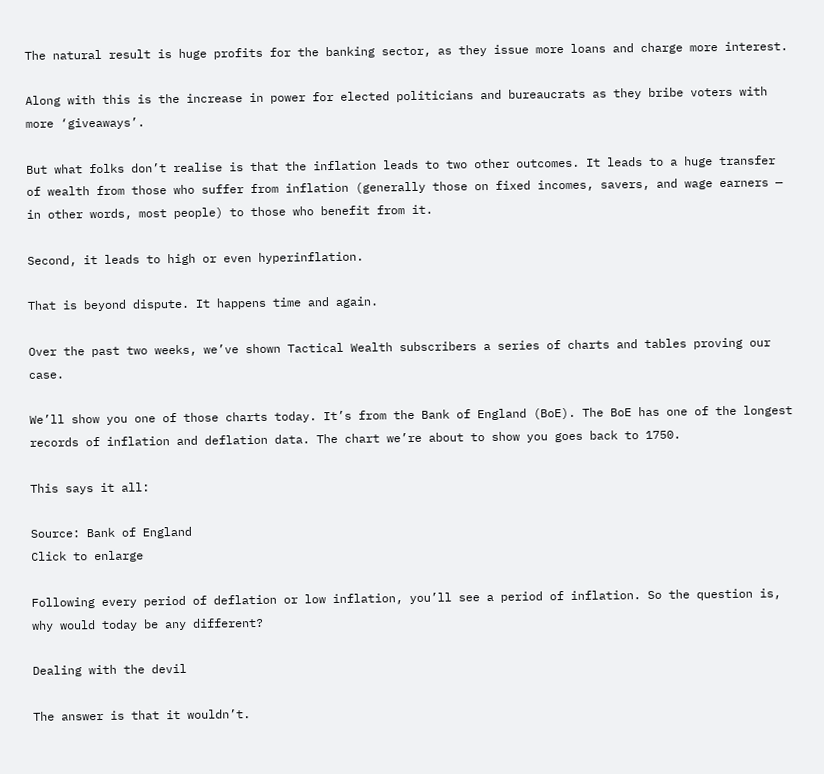The natural result is huge profits for the banking sector, as they issue more loans and charge more interest.

Along with this is the increase in power for elected politicians and bureaucrats as they bribe voters with more ‘giveaways’.

But what folks don’t realise is that the inflation leads to two other outcomes. It leads to a huge transfer of wealth from those who suffer from inflation (generally those on fixed incomes, savers, and wage earners — in other words, most people) to those who benefit from it.

Second, it leads to high or even hyperinflation.

That is beyond dispute. It happens time and again.

Over the past two weeks, we’ve shown Tactical Wealth subscribers a series of charts and tables proving our case.

We’ll show you one of those charts today. It’s from the Bank of England (BoE). The BoE has one of the longest records of inflation and deflation data. The chart we’re about to show you goes back to 1750.

This says it all:

Source: Bank of England
Click to enlarge

Following every period of deflation or low inflation, you’ll see a period of inflation. So the question is, why would today be any different?

Dealing with the devil

The answer is that it wouldn’t.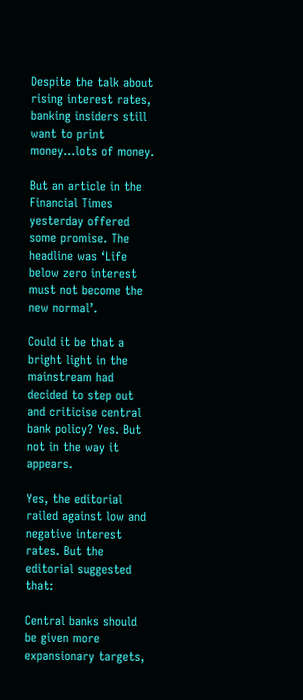Despite the talk about rising interest rates, banking insiders still want to print money…lots of money.

But an article in the Financial Times yesterday offered some promise. The headline was ‘Life below zero interest must not become the new normal’.

Could it be that a bright light in the mainstream had decided to step out and criticise central bank policy? Yes. But not in the way it appears.

Yes, the editorial railed against low and negative interest rates. But the editorial suggested that:

Central banks should be given more expansionary targets,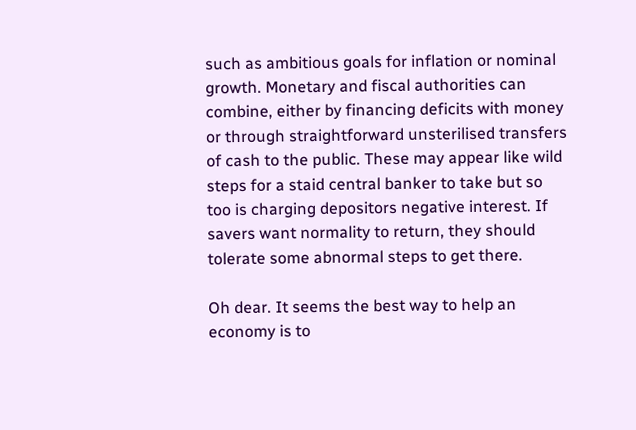such as ambitious goals for inflation or nominal growth. Monetary and fiscal authorities can combine, either by financing deficits with money or through straightforward unsterilised transfers of cash to the public. These may appear like wild steps for a staid central banker to take but so too is charging depositors negative interest. If savers want normality to return, they should tolerate some abnormal steps to get there.

Oh dear. It seems the best way to help an economy is to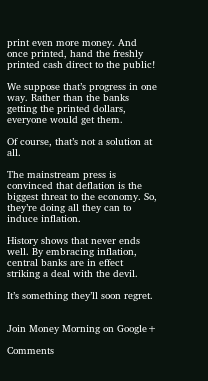print even more money. And once printed, hand the freshly printed cash direct to the public!

We suppose that’s progress in one way. Rather than the banks getting the printed dollars, everyone would get them.

Of course, that’s not a solution at all.

The mainstream press is convinced that deflation is the biggest threat to the economy. So, they’re doing all they can to induce inflation.

History shows that never ends well. By embracing inflation, central banks are in effect striking a deal with the devil.

It’s something they’ll soon regret.


Join Money Morning on Google+

Comments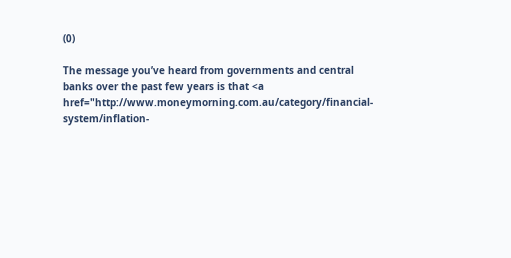(0)

The message you’ve heard from governments and central banks over the past few years is that <a href="http://www.moneymorning.com.au/category/financial-system/inflation-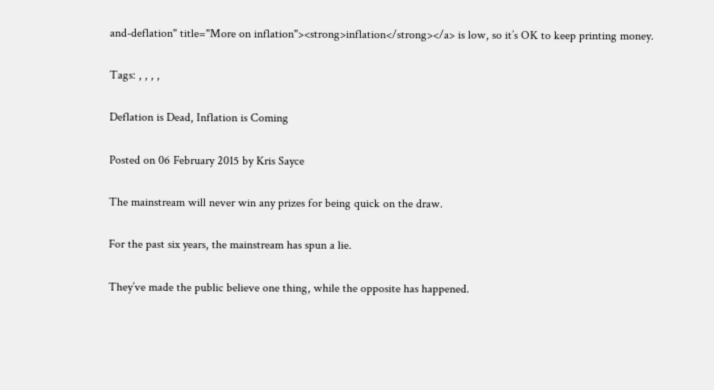and-deflation" title="More on inflation"><strong>inflation</strong></a> is low, so it’s OK to keep printing money.

Tags: , , , ,

Deflation is Dead, Inflation is Coming

Posted on 06 February 2015 by Kris Sayce

The mainstream will never win any prizes for being quick on the draw.

For the past six years, the mainstream has spun a lie.

They’ve made the public believe one thing, while the opposite has happened.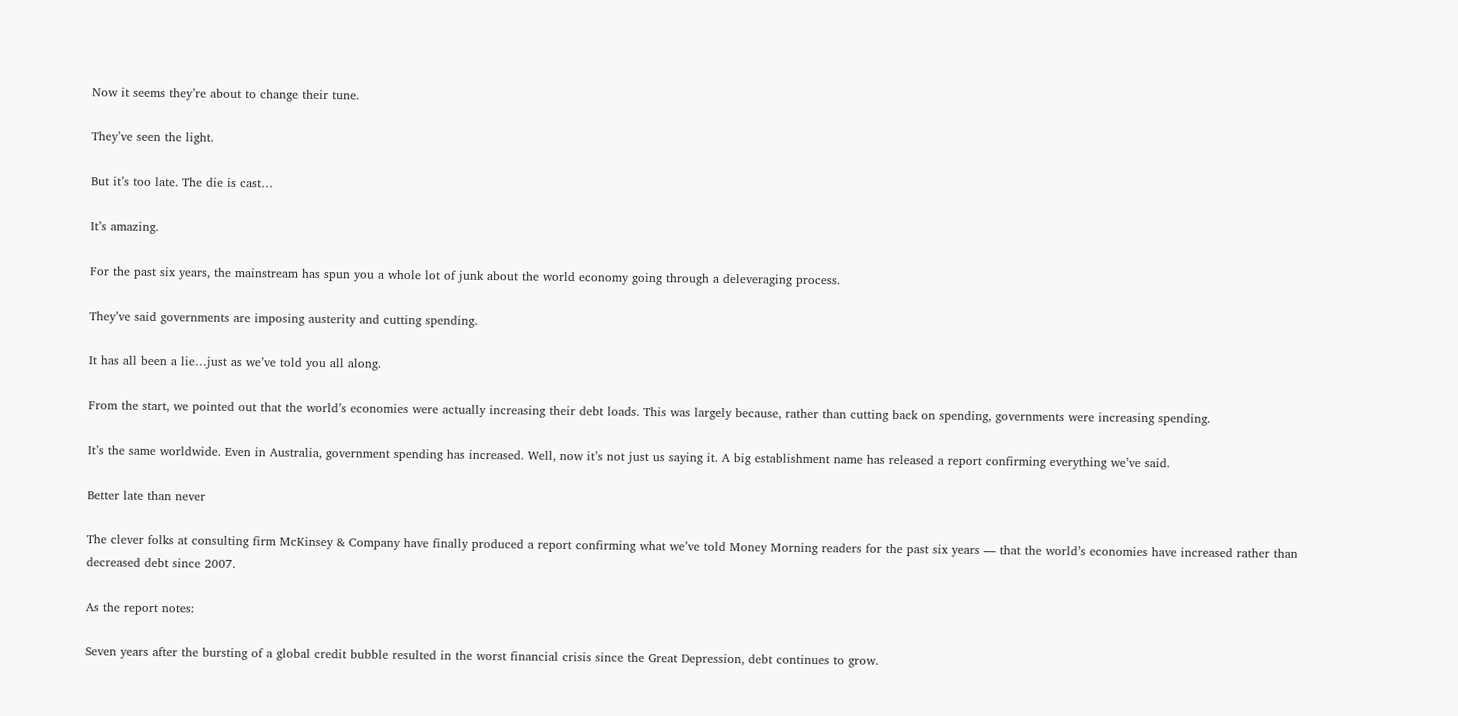Now it seems they’re about to change their tune.

They’ve seen the light.

But it’s too late. The die is cast…

It’s amazing.

For the past six years, the mainstream has spun you a whole lot of junk about the world economy going through a deleveraging process.

They’ve said governments are imposing austerity and cutting spending.

It has all been a lie…just as we’ve told you all along.

From the start, we pointed out that the world’s economies were actually increasing their debt loads. This was largely because, rather than cutting back on spending, governments were increasing spending.

It’s the same worldwide. Even in Australia, government spending has increased. Well, now it’s not just us saying it. A big establishment name has released a report confirming everything we’ve said.

Better late than never

The clever folks at consulting firm McKinsey & Company have finally produced a report confirming what we’ve told Money Morning readers for the past six years — that the world’s economies have increased rather than decreased debt since 2007.

As the report notes:

Seven years after the bursting of a global credit bubble resulted in the worst financial crisis since the Great Depression, debt continues to grow.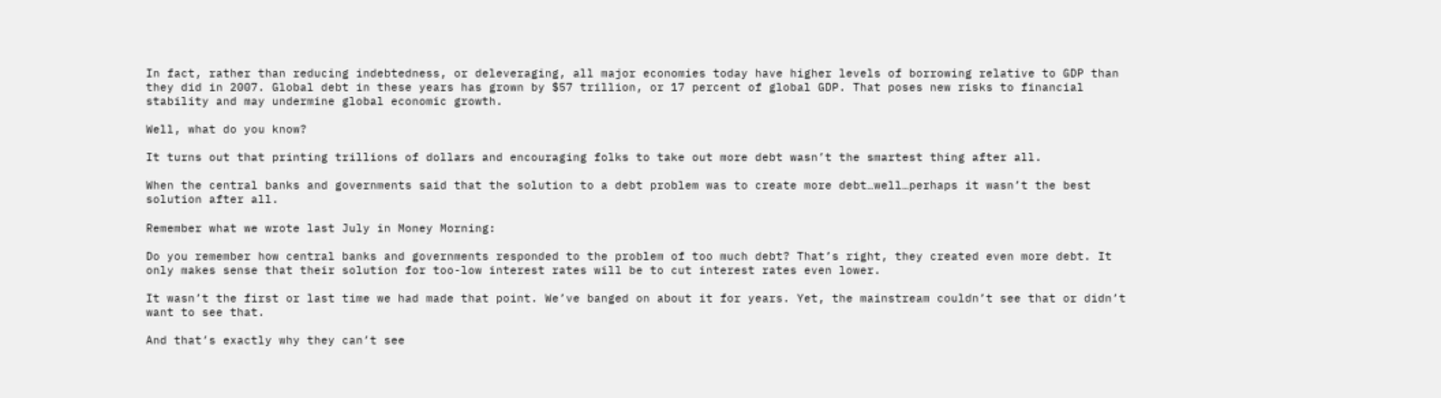In fact, rather than reducing indebtedness, or deleveraging, all major economies today have higher levels of borrowing relative to GDP than they did in 2007. Global debt in these years has grown by $57 trillion, or 17 percent of global GDP. That poses new risks to financial stability and may undermine global economic growth.

Well, what do you know?

It turns out that printing trillions of dollars and encouraging folks to take out more debt wasn’t the smartest thing after all.

When the central banks and governments said that the solution to a debt problem was to create more debt…well…perhaps it wasn’t the best solution after all.

Remember what we wrote last July in Money Morning:

Do you remember how central banks and governments responded to the problem of too much debt? That’s right, they created even more debt. It only makes sense that their solution for too-low interest rates will be to cut interest rates even lower.

It wasn’t the first or last time we had made that point. We’ve banged on about it for years. Yet, the mainstream couldn’t see that or didn’t want to see that.

And that’s exactly why they can’t see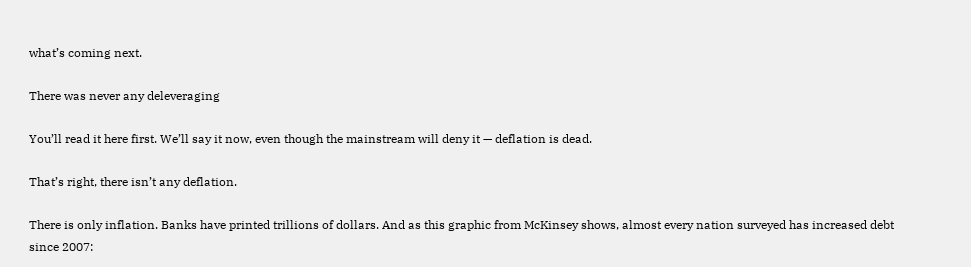what’s coming next.

There was never any deleveraging

You’ll read it here first. We’ll say it now, even though the mainstream will deny it — deflation is dead.

That’s right, there isn’t any deflation.

There is only inflation. Banks have printed trillions of dollars. And as this graphic from McKinsey shows, almost every nation surveyed has increased debt since 2007: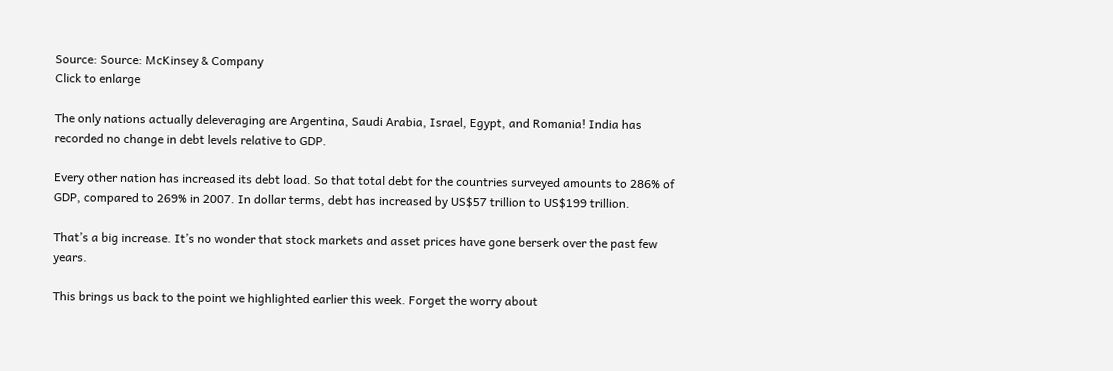Source: Source: McKinsey & Company
Click to enlarge

The only nations actually deleveraging are Argentina, Saudi Arabia, Israel, Egypt, and Romania! India has recorded no change in debt levels relative to GDP.

Every other nation has increased its debt load. So that total debt for the countries surveyed amounts to 286% of GDP, compared to 269% in 2007. In dollar terms, debt has increased by US$57 trillion to US$199 trillion.

That’s a big increase. It’s no wonder that stock markets and asset prices have gone berserk over the past few years.

This brings us back to the point we highlighted earlier this week. Forget the worry about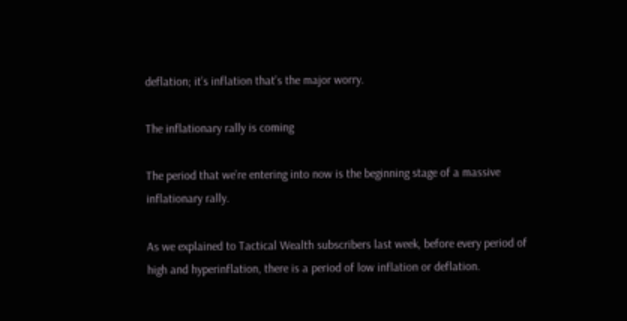deflation; it’s inflation that’s the major worry.

The inflationary rally is coming

The period that we’re entering into now is the beginning stage of a massive inflationary rally.

As we explained to Tactical Wealth subscribers last week, before every period of high and hyperinflation, there is a period of low inflation or deflation.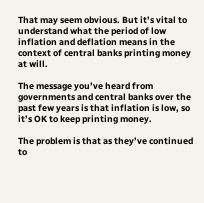That may seem obvious. But it’s vital to understand what the period of low inflation and deflation means in the context of central banks printing money at will.

The message you’ve heard from governments and central banks over the past few years is that inflation is low, so it’s OK to keep printing money.

The problem is that as they’ve continued to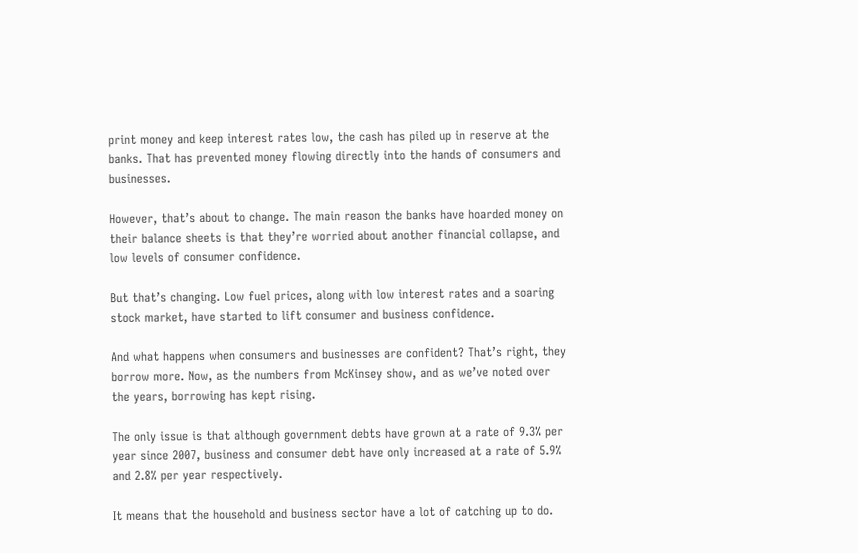print money and keep interest rates low, the cash has piled up in reserve at the banks. That has prevented money flowing directly into the hands of consumers and businesses.

However, that’s about to change. The main reason the banks have hoarded money on their balance sheets is that they’re worried about another financial collapse, and low levels of consumer confidence.

But that’s changing. Low fuel prices, along with low interest rates and a soaring stock market, have started to lift consumer and business confidence.

And what happens when consumers and businesses are confident? That’s right, they borrow more. Now, as the numbers from McKinsey show, and as we’ve noted over the years, borrowing has kept rising.

The only issue is that although government debts have grown at a rate of 9.3% per year since 2007, business and consumer debt have only increased at a rate of 5.9% and 2.8% per year respectively.

It means that the household and business sector have a lot of catching up to do.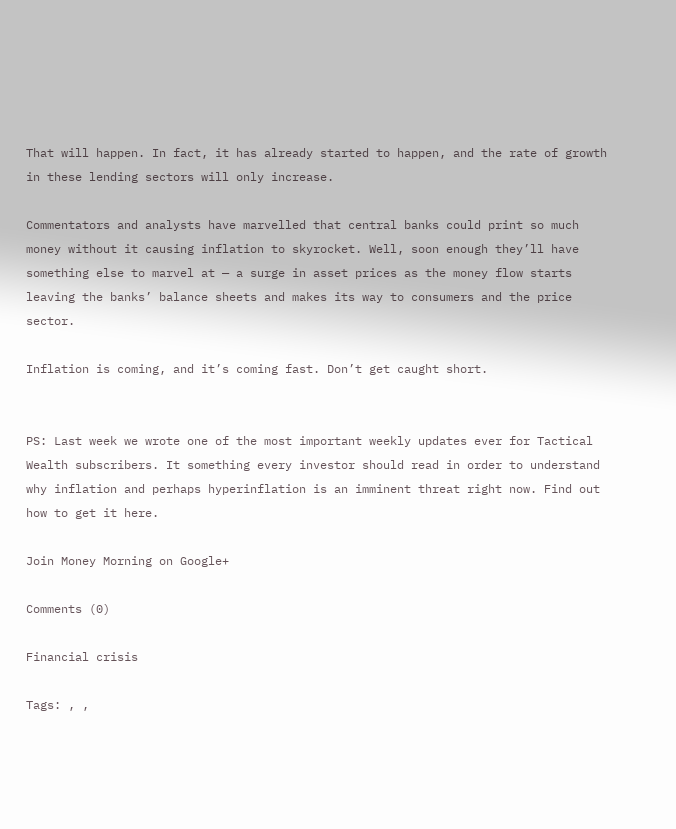That will happen. In fact, it has already started to happen, and the rate of growth in these lending sectors will only increase.

Commentators and analysts have marvelled that central banks could print so much money without it causing inflation to skyrocket. Well, soon enough they’ll have something else to marvel at — a surge in asset prices as the money flow starts leaving the banks’ balance sheets and makes its way to consumers and the price sector.

Inflation is coming, and it’s coming fast. Don’t get caught short.


PS: Last week we wrote one of the most important weekly updates ever for Tactical Wealth subscribers. It something every investor should read in order to understand why inflation and perhaps hyperinflation is an imminent threat right now. Find out how to get it here.

Join Money Morning on Google+

Comments (0)

Financial crisis

Tags: , ,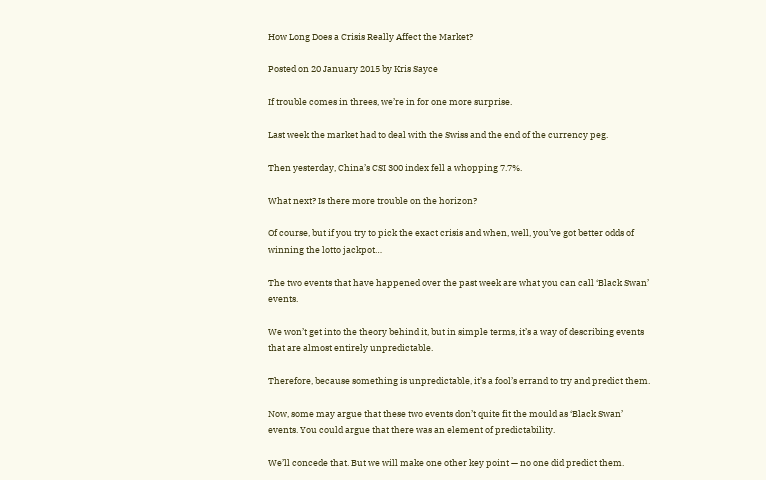How Long Does a Crisis Really Affect the Market?

Posted on 20 January 2015 by Kris Sayce

If trouble comes in threes, we’re in for one more surprise.

Last week the market had to deal with the Swiss and the end of the currency peg.

Then yesterday, China’s CSI 300 index fell a whopping 7.7%.

What next? Is there more trouble on the horizon?

Of course, but if you try to pick the exact crisis and when, well, you’ve got better odds of winning the lotto jackpot…

The two events that have happened over the past week are what you can call ‘Black Swan’ events.

We won’t get into the theory behind it, but in simple terms, it’s a way of describing events that are almost entirely unpredictable.

Therefore, because something is unpredictable, it’s a fool’s errand to try and predict them.

Now, some may argue that these two events don’t quite fit the mould as ‘Black Swan’ events. You could argue that there was an element of predictability.

We’ll concede that. But we will make one other key point — no one did predict them.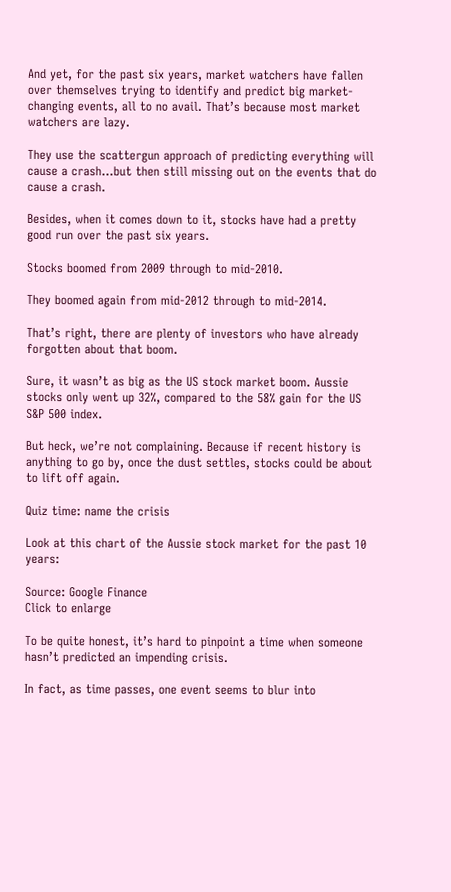And yet, for the past six years, market watchers have fallen over themselves trying to identify and predict big market-changing events, all to no avail. That’s because most market watchers are lazy.

They use the scattergun approach of predicting everything will cause a crash…but then still missing out on the events that do cause a crash.

Besides, when it comes down to it, stocks have had a pretty good run over the past six years.

Stocks boomed from 2009 through to mid-2010.

They boomed again from mid-2012 through to mid-2014.

That’s right, there are plenty of investors who have already forgotten about that boom.

Sure, it wasn’t as big as the US stock market boom. Aussie stocks only went up 32%, compared to the 58% gain for the US S&P 500 index.

But heck, we’re not complaining. Because if recent history is anything to go by, once the dust settles, stocks could be about to lift off again.

Quiz time: name the crisis

Look at this chart of the Aussie stock market for the past 10 years:

Source: Google Finance
Click to enlarge

To be quite honest, it’s hard to pinpoint a time when someone hasn’t predicted an impending crisis.

In fact, as time passes, one event seems to blur into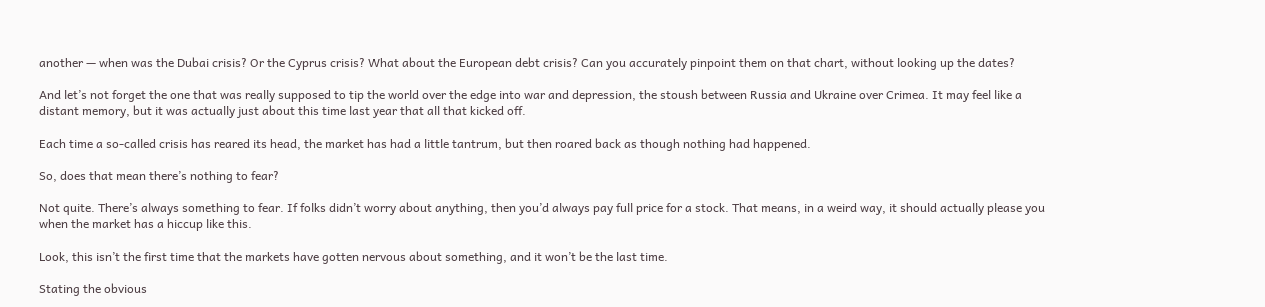another — when was the Dubai crisis? Or the Cyprus crisis? What about the European debt crisis? Can you accurately pinpoint them on that chart, without looking up the dates?

And let’s not forget the one that was really supposed to tip the world over the edge into war and depression, the stoush between Russia and Ukraine over Crimea. It may feel like a distant memory, but it was actually just about this time last year that all that kicked off.

Each time a so-called crisis has reared its head, the market has had a little tantrum, but then roared back as though nothing had happened.

So, does that mean there’s nothing to fear?

Not quite. There’s always something to fear. If folks didn’t worry about anything, then you’d always pay full price for a stock. That means, in a weird way, it should actually please you when the market has a hiccup like this.

Look, this isn’t the first time that the markets have gotten nervous about something, and it won’t be the last time.

Stating the obvious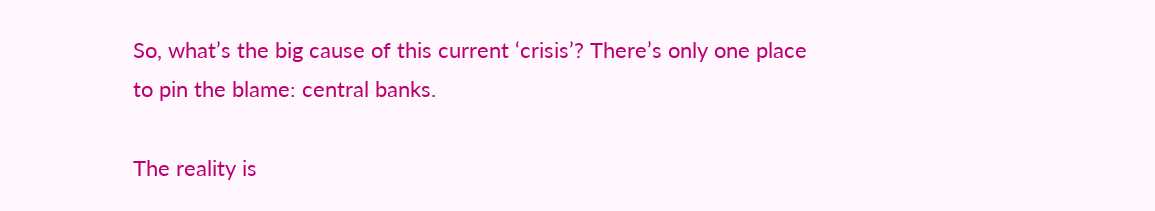So, what’s the big cause of this current ‘crisis’? There’s only one place to pin the blame: central banks.

The reality is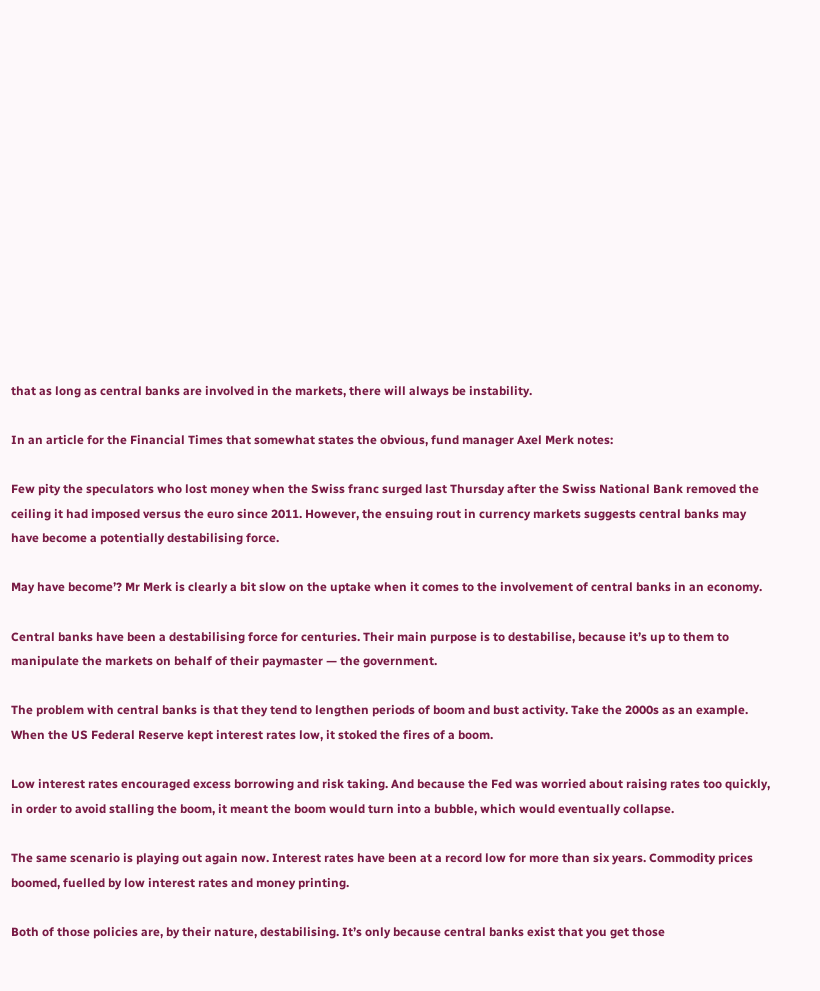that as long as central banks are involved in the markets, there will always be instability.

In an article for the Financial Times that somewhat states the obvious, fund manager Axel Merk notes:

Few pity the speculators who lost money when the Swiss franc surged last Thursday after the Swiss National Bank removed the ceiling it had imposed versus the euro since 2011. However, the ensuing rout in currency markets suggests central banks may have become a potentially destabilising force.

May have become’? Mr Merk is clearly a bit slow on the uptake when it comes to the involvement of central banks in an economy.

Central banks have been a destabilising force for centuries. Their main purpose is to destabilise, because it’s up to them to manipulate the markets on behalf of their paymaster — the government.

The problem with central banks is that they tend to lengthen periods of boom and bust activity. Take the 2000s as an example. When the US Federal Reserve kept interest rates low, it stoked the fires of a boom.

Low interest rates encouraged excess borrowing and risk taking. And because the Fed was worried about raising rates too quickly, in order to avoid stalling the boom, it meant the boom would turn into a bubble, which would eventually collapse.

The same scenario is playing out again now. Interest rates have been at a record low for more than six years. Commodity prices boomed, fuelled by low interest rates and money printing.

Both of those policies are, by their nature, destabilising. It’s only because central banks exist that you get those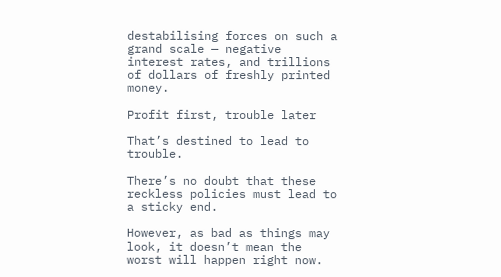destabilising forces on such a grand scale — negative interest rates, and trillions of dollars of freshly printed money.

Profit first, trouble later

That’s destined to lead to trouble.

There’s no doubt that these reckless policies must lead to a sticky end.

However, as bad as things may look, it doesn’t mean the worst will happen right now.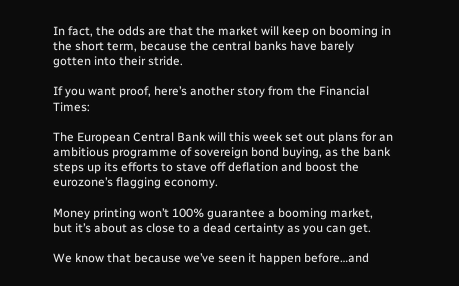In fact, the odds are that the market will keep on booming in the short term, because the central banks have barely gotten into their stride.

If you want proof, here’s another story from the Financial Times:

The European Central Bank will this week set out plans for an ambitious programme of sovereign bond buying, as the bank steps up its efforts to stave off deflation and boost the eurozone’s flagging economy.

Money printing won’t 100% guarantee a booming market, but it’s about as close to a dead certainty as you can get.

We know that because we’ve seen it happen before…and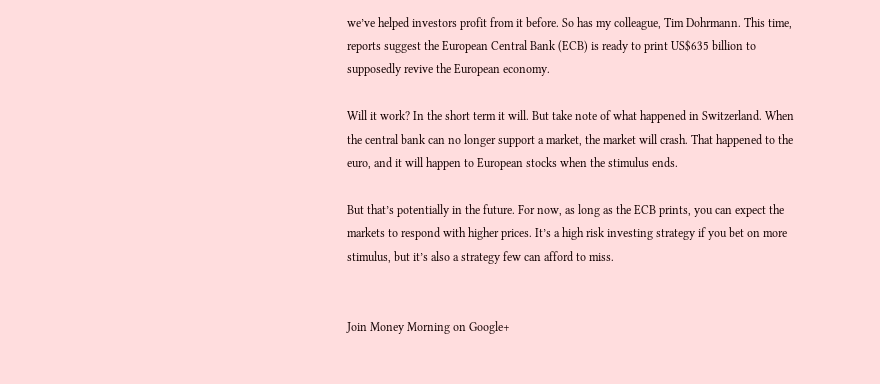we’ve helped investors profit from it before. So has my colleague, Tim Dohrmann. This time, reports suggest the European Central Bank (ECB) is ready to print US$635 billion to supposedly revive the European economy.

Will it work? In the short term it will. But take note of what happened in Switzerland. When the central bank can no longer support a market, the market will crash. That happened to the euro, and it will happen to European stocks when the stimulus ends.

But that’s potentially in the future. For now, as long as the ECB prints, you can expect the markets to respond with higher prices. It’s a high risk investing strategy if you bet on more stimulus, but it’s also a strategy few can afford to miss.


Join Money Morning on Google+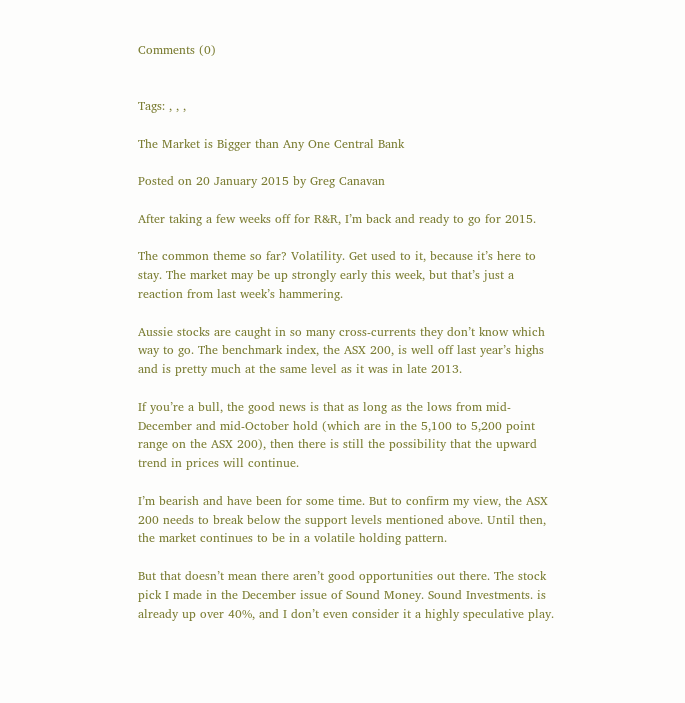Comments (0)


Tags: , , ,

The Market is Bigger than Any One Central Bank

Posted on 20 January 2015 by Greg Canavan

After taking a few weeks off for R&R, I’m back and ready to go for 2015.

The common theme so far? Volatility. Get used to it, because it’s here to stay. The market may be up strongly early this week, but that’s just a reaction from last week’s hammering.

Aussie stocks are caught in so many cross-currents they don’t know which way to go. The benchmark index, the ASX 200, is well off last year’s highs and is pretty much at the same level as it was in late 2013.

If you’re a bull, the good news is that as long as the lows from mid-December and mid-October hold (which are in the 5,100 to 5,200 point range on the ASX 200), then there is still the possibility that the upward trend in prices will continue.

I’m bearish and have been for some time. But to confirm my view, the ASX 200 needs to break below the support levels mentioned above. Until then, the market continues to be in a volatile holding pattern.

But that doesn’t mean there aren’t good opportunities out there. The stock pick I made in the December issue of Sound Money. Sound Investments. is already up over 40%, and I don’t even consider it a highly speculative play.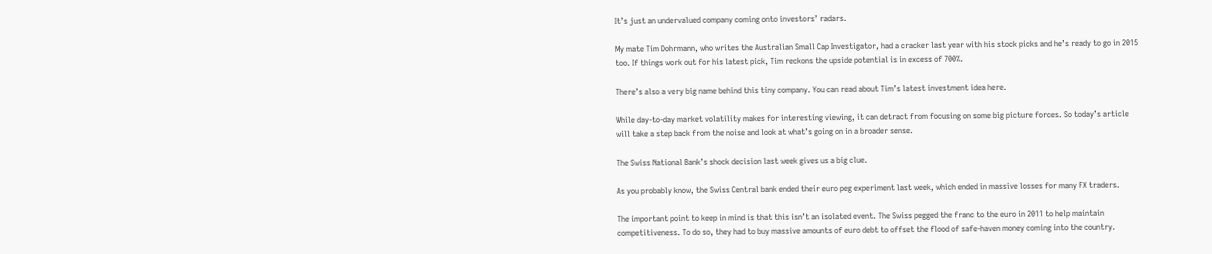It’s just an undervalued company coming onto investors’ radars.

My mate Tim Dohrmann, who writes the Australian Small Cap Investigator, had a cracker last year with his stock picks and he’s ready to go in 2015 too. If things work out for his latest pick, Tim reckons the upside potential is in excess of 700%.

There’s also a very big name behind this tiny company. You can read about Tim’s latest investment idea here.

While day-to-day market volatility makes for interesting viewing, it can detract from focusing on some big picture forces. So today’s article will take a step back from the noise and look at what’s going on in a broader sense.

The Swiss National Bank’s shock decision last week gives us a big clue.

As you probably know, the Swiss Central bank ended their euro peg experiment last week, which ended in massive losses for many FX traders.

The important point to keep in mind is that this isn’t an isolated event. The Swiss pegged the franc to the euro in 2011 to help maintain competitiveness. To do so, they had to buy massive amounts of euro debt to offset the flood of safe-haven money coming into the country.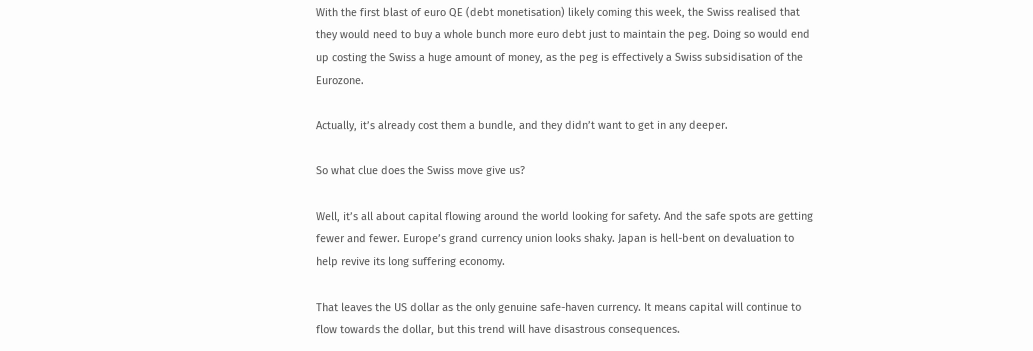With the first blast of euro QE (debt monetisation) likely coming this week, the Swiss realised that they would need to buy a whole bunch more euro debt just to maintain the peg. Doing so would end up costing the Swiss a huge amount of money, as the peg is effectively a Swiss subsidisation of the Eurozone.

Actually, it’s already cost them a bundle, and they didn’t want to get in any deeper.

So what clue does the Swiss move give us?

Well, it’s all about capital flowing around the world looking for safety. And the safe spots are getting fewer and fewer. Europe’s grand currency union looks shaky. Japan is hell-bent on devaluation to help revive its long suffering economy.

That leaves the US dollar as the only genuine safe-haven currency. It means capital will continue to flow towards the dollar, but this trend will have disastrous consequences.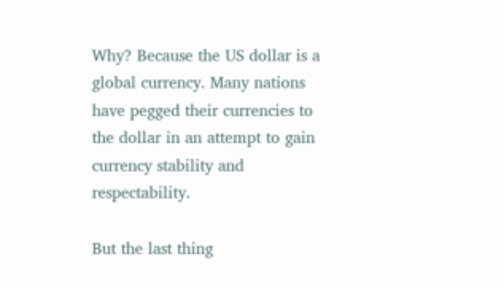Why? Because the US dollar is a global currency. Many nations have pegged their currencies to the dollar in an attempt to gain currency stability and respectability.

But the last thing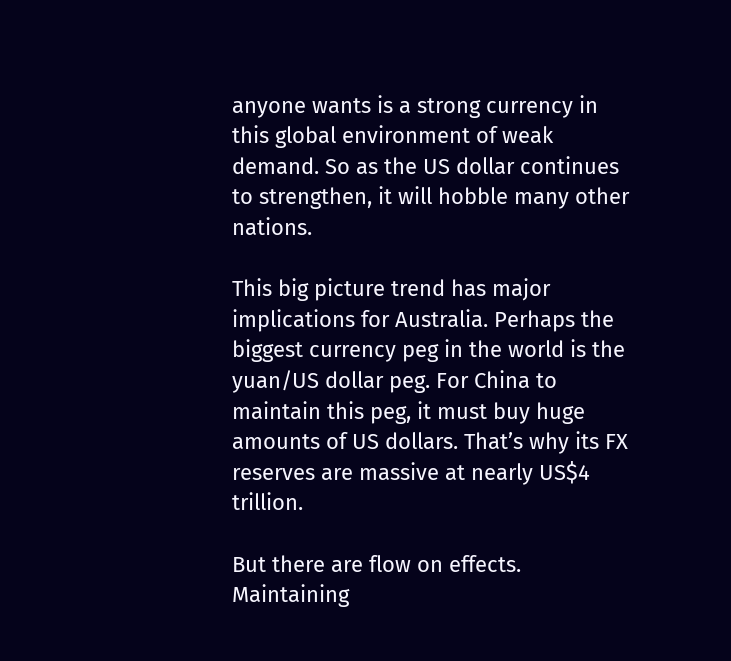anyone wants is a strong currency in this global environment of weak demand. So as the US dollar continues to strengthen, it will hobble many other nations.

This big picture trend has major implications for Australia. Perhaps the biggest currency peg in the world is the yuan/US dollar peg. For China to maintain this peg, it must buy huge amounts of US dollars. That’s why its FX reserves are massive at nearly US$4 trillion.

But there are flow on effects. Maintaining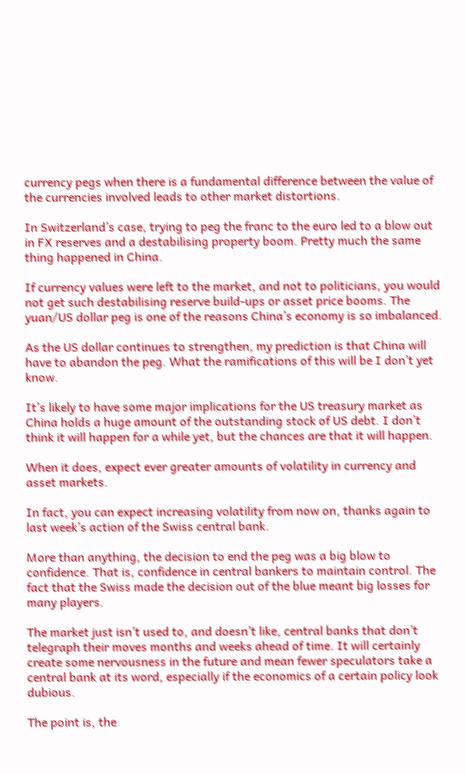currency pegs when there is a fundamental difference between the value of the currencies involved leads to other market distortions.

In Switzerland’s case, trying to peg the franc to the euro led to a blow out in FX reserves and a destabilising property boom. Pretty much the same thing happened in China.

If currency values were left to the market, and not to politicians, you would not get such destabilising reserve build-ups or asset price booms. The yuan/US dollar peg is one of the reasons China’s economy is so imbalanced.

As the US dollar continues to strengthen, my prediction is that China will have to abandon the peg. What the ramifications of this will be I don’t yet know.

It’s likely to have some major implications for the US treasury market as China holds a huge amount of the outstanding stock of US debt. I don’t think it will happen for a while yet, but the chances are that it will happen.

When it does, expect ever greater amounts of volatility in currency and asset markets.

In fact, you can expect increasing volatility from now on, thanks again to last week’s action of the Swiss central bank.

More than anything, the decision to end the peg was a big blow to confidence. That is, confidence in central bankers to maintain control. The fact that the Swiss made the decision out of the blue meant big losses for many players.

The market just isn’t used to, and doesn’t like, central banks that don’t telegraph their moves months and weeks ahead of time. It will certainly create some nervousness in the future and mean fewer speculators take a central bank at its word, especially if the economics of a certain policy look dubious.

The point is, the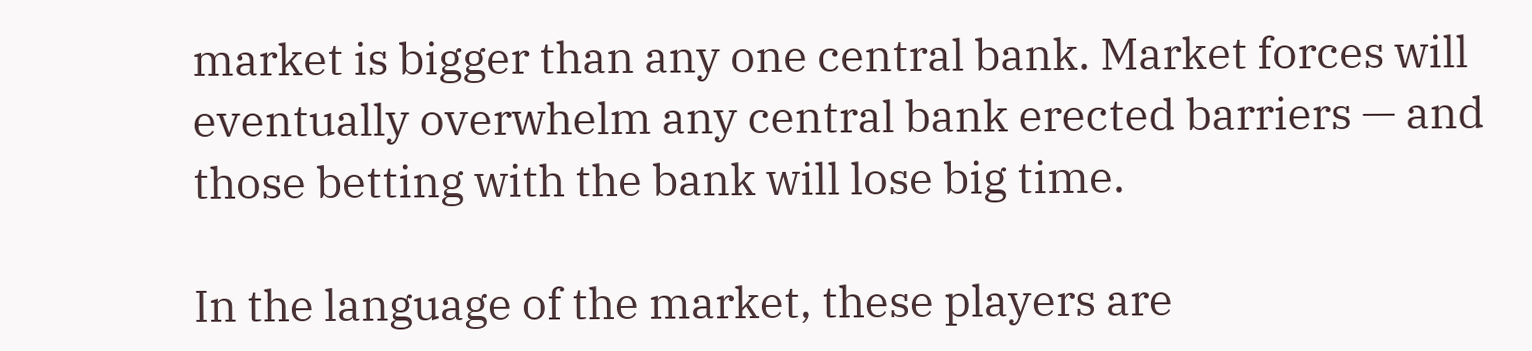market is bigger than any one central bank. Market forces will eventually overwhelm any central bank erected barriers — and those betting with the bank will lose big time.

In the language of the market, these players are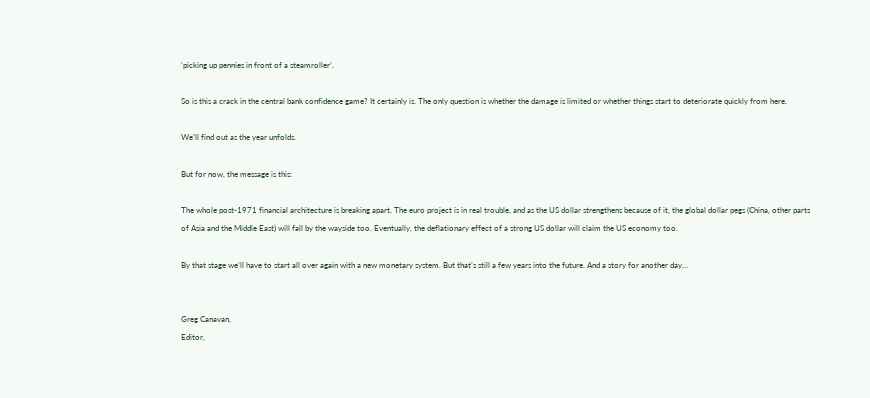‘picking up pennies in front of a steamroller’.

So is this a crack in the central bank confidence game? It certainly is. The only question is whether the damage is limited or whether things start to deteriorate quickly from here.

We’ll find out as the year unfolds.

But for now, the message is this:

The whole post-1971 financial architecture is breaking apart. The euro project is in real trouble, and as the US dollar strengthens because of it, the global dollar pegs (China, other parts of Asia and the Middle East) will fall by the wayside too. Eventually, the deflationary effect of a strong US dollar will claim the US economy too.

By that stage we’ll have to start all over again with a new monetary system. But that’s still a few years into the future. And a story for another day…


Greg Canavan,
Editor,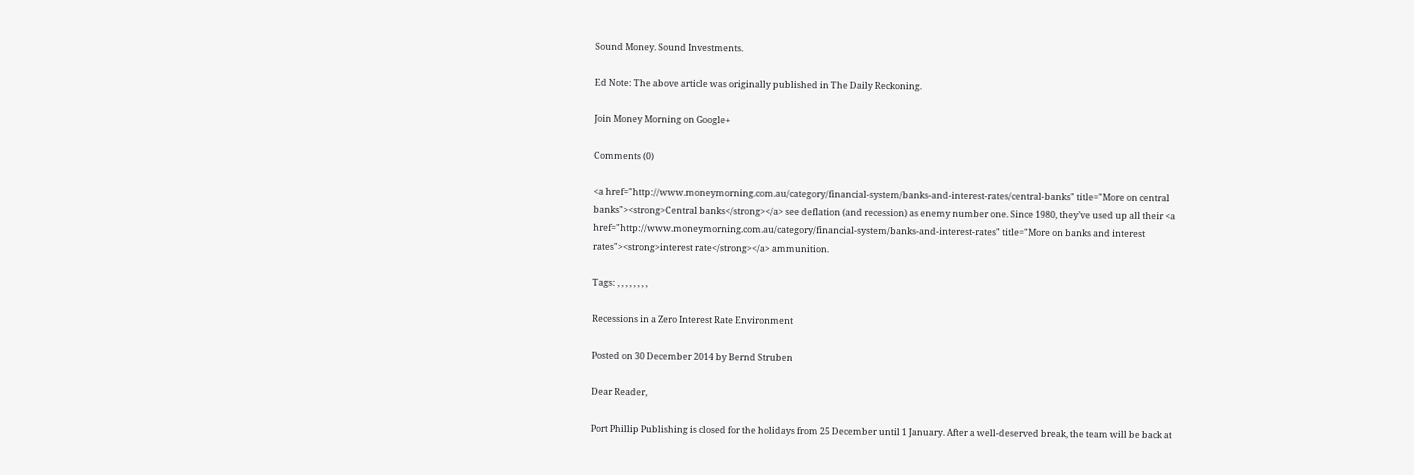Sound Money. Sound Investments.

Ed Note: The above article was originally published in The Daily Reckoning.

Join Money Morning on Google+

Comments (0)

<a href="http://www.moneymorning.com.au/category/financial-system/banks-and-interest-rates/central-banks" title="More on central banks"><strong>Central banks</strong></a> see deflation (and recession) as enemy number one. Since 1980, they’ve used up all their <a href="http://www.moneymorning.com.au/category/financial-system/banks-and-interest-rates" title="More on banks and interest rates"><strong>interest rate</strong></a> ammunition.

Tags: , , , , , , , ,

Recessions in a Zero Interest Rate Environment

Posted on 30 December 2014 by Bernd Struben

Dear Reader,

Port Phillip Publishing is closed for the holidays from 25 December until 1 January. After a well-deserved break, the team will be back at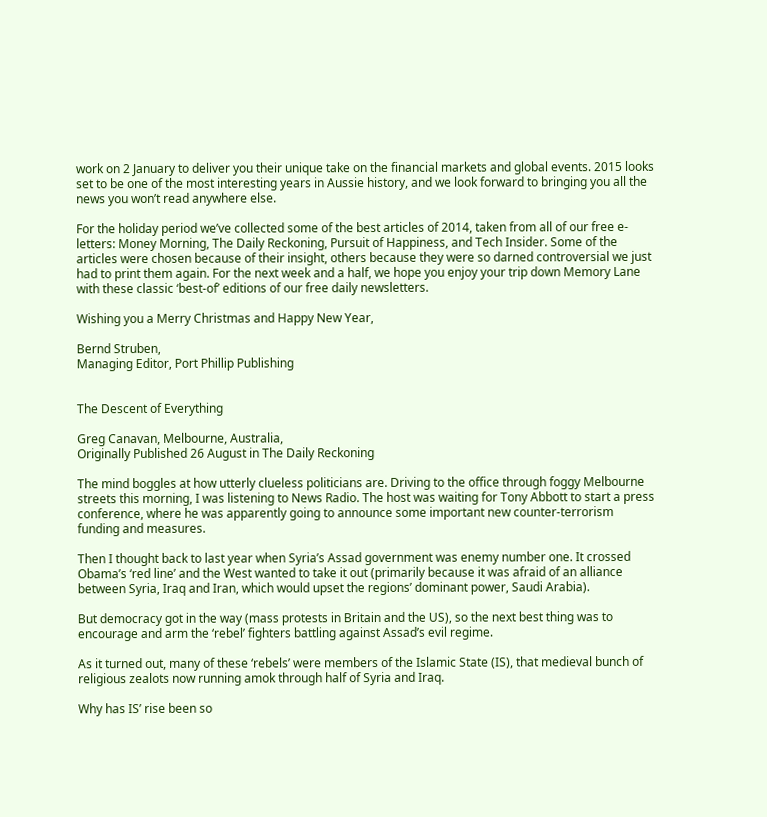work on 2 January to deliver you their unique take on the financial markets and global events. 2015 looks set to be one of the most interesting years in Aussie history, and we look forward to bringing you all the news you won’t read anywhere else.

For the holiday period we’ve collected some of the best articles of 2014, taken from all of our free e-letters: Money Morning, The Daily Reckoning, Pursuit of Happiness, and Tech Insider. Some of the articles were chosen because of their insight, others because they were so darned controversial we just had to print them again. For the next week and a half, we hope you enjoy your trip down Memory Lane with these classic ‘best-of’ editions of our free daily newsletters.

Wishing you a Merry Christmas and Happy New Year,

Bernd Struben,
Managing Editor, Port Phillip Publishing


The Descent of Everything

Greg Canavan, Melbourne, Australia,
Originally Published 26 August in The Daily Reckoning

The mind boggles at how utterly clueless politicians are. Driving to the office through foggy Melbourne streets this morning, I was listening to News Radio. The host was waiting for Tony Abbott to start a press conference, where he was apparently going to announce some important new counter-terrorism funding and measures.

Then I thought back to last year when Syria’s Assad government was enemy number one. It crossed Obama’s ‘red line’ and the West wanted to take it out (primarily because it was afraid of an alliance between Syria, Iraq and Iran, which would upset the regions’ dominant power, Saudi Arabia).

But democracy got in the way (mass protests in Britain and the US), so the next best thing was to encourage and arm the ‘rebel’ fighters battling against Assad’s evil regime.

As it turned out, many of these ‘rebels’ were members of the Islamic State (IS), that medieval bunch of religious zealots now running amok through half of Syria and Iraq.

Why has IS’ rise been so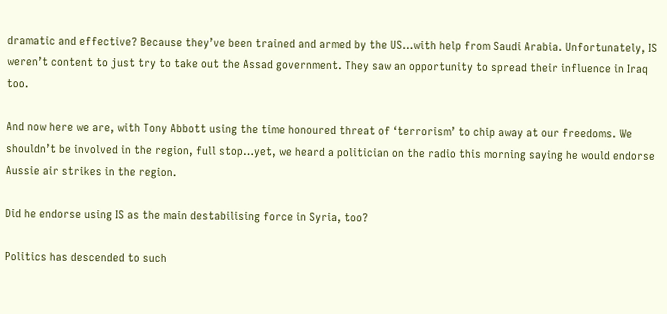dramatic and effective? Because they’ve been trained and armed by the US…with help from Saudi Arabia. Unfortunately, IS weren’t content to just try to take out the Assad government. They saw an opportunity to spread their influence in Iraq too.

And now here we are, with Tony Abbott using the time honoured threat of ‘terrorism’ to chip away at our freedoms. We shouldn’t be involved in the region, full stop…yet, we heard a politician on the radio this morning saying he would endorse Aussie air strikes in the region.

Did he endorse using IS as the main destabilising force in Syria, too?

Politics has descended to such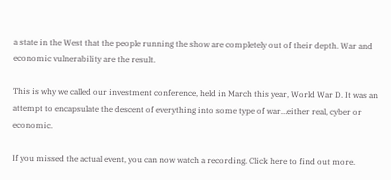a state in the West that the people running the show are completely out of their depth. War and economic vulnerability are the result.

This is why we called our investment conference, held in March this year, World War D. It was an attempt to encapsulate the descent of everything into some type of war…either real, cyber or economic.

If you missed the actual event, you can now watch a recording. Click here to find out more.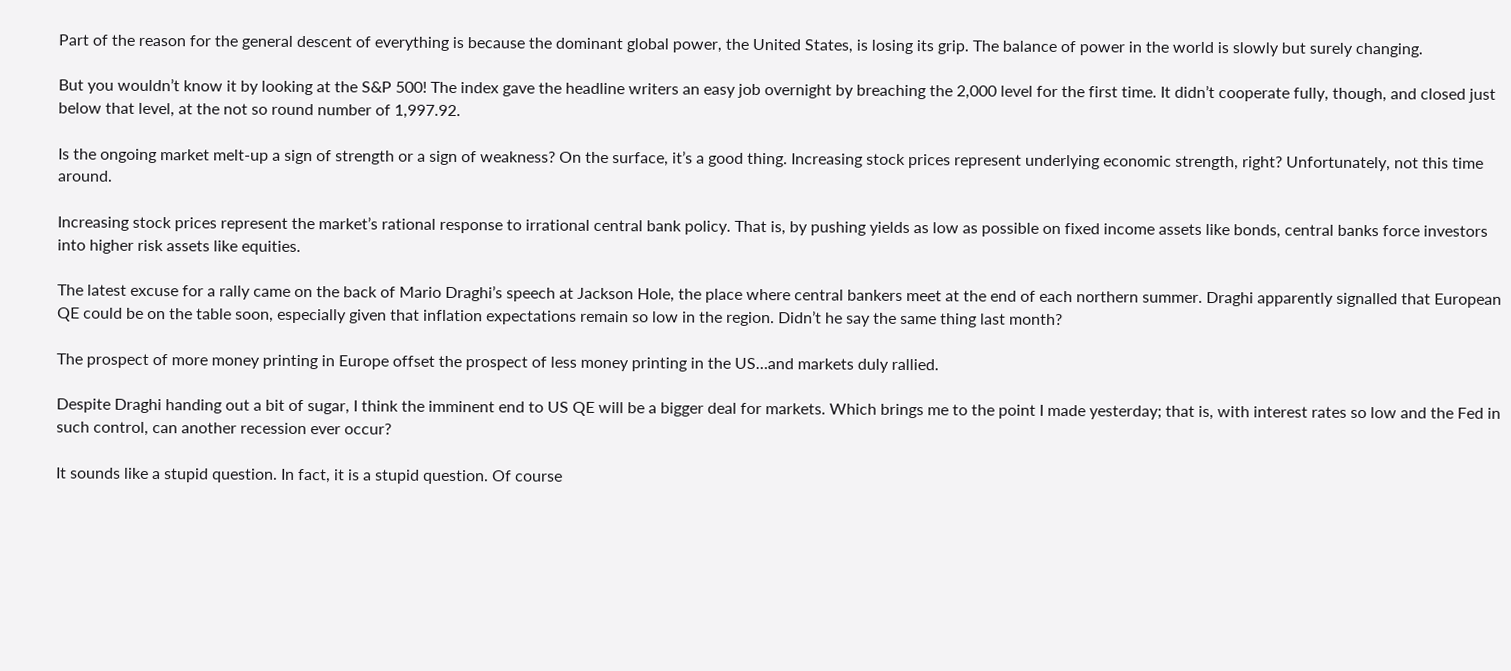Part of the reason for the general descent of everything is because the dominant global power, the United States, is losing its grip. The balance of power in the world is slowly but surely changing.

But you wouldn’t know it by looking at the S&P 500! The index gave the headline writers an easy job overnight by breaching the 2,000 level for the first time. It didn’t cooperate fully, though, and closed just below that level, at the not so round number of 1,997.92.

Is the ongoing market melt-up a sign of strength or a sign of weakness? On the surface, it’s a good thing. Increasing stock prices represent underlying economic strength, right? Unfortunately, not this time around.

Increasing stock prices represent the market’s rational response to irrational central bank policy. That is, by pushing yields as low as possible on fixed income assets like bonds, central banks force investors into higher risk assets like equities.

The latest excuse for a rally came on the back of Mario Draghi’s speech at Jackson Hole, the place where central bankers meet at the end of each northern summer. Draghi apparently signalled that European QE could be on the table soon, especially given that inflation expectations remain so low in the region. Didn’t he say the same thing last month?

The prospect of more money printing in Europe offset the prospect of less money printing in the US…and markets duly rallied.

Despite Draghi handing out a bit of sugar, I think the imminent end to US QE will be a bigger deal for markets. Which brings me to the point I made yesterday; that is, with interest rates so low and the Fed in such control, can another recession ever occur?

It sounds like a stupid question. In fact, it is a stupid question. Of course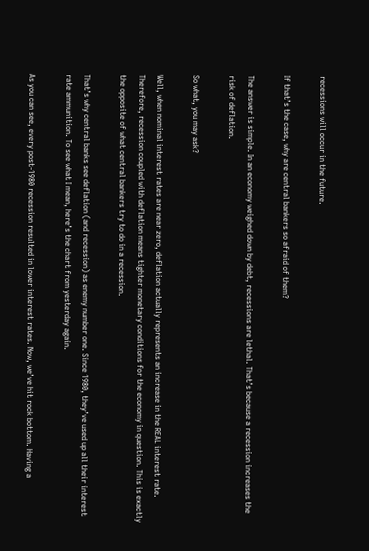recessions will occur in the future.

If that’s the case, why are central bankers so afraid of them?

The answer is simple. In an economy weighed down by debt, recessions are lethal. That’s because a recession increases the risk of deflation.

So what, you may ask?

Well, when nominal interest rates are near zero, deflation actually represents an increase in the REAL interest rate. Therefore, recession coupled with deflation means tighter monetary conditions for the economy in question. This is exactly the opposite of what central bankers try to do in a recession.

That’s why central banks see deflation (and recession) as enemy number one. Since 1980, they’ve used up all their interest rate ammunition. To see what I mean, here’s the chart from yesterday again.

As you can see, every post-1980 recession resulted in lower interest rates. Now, we’ve hit rock bottom. Having a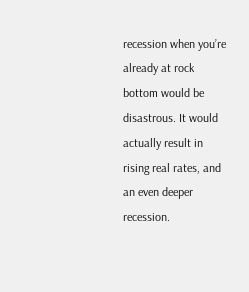recession when you’re already at rock bottom would be disastrous. It would actually result in rising real rates, and an even deeper recession.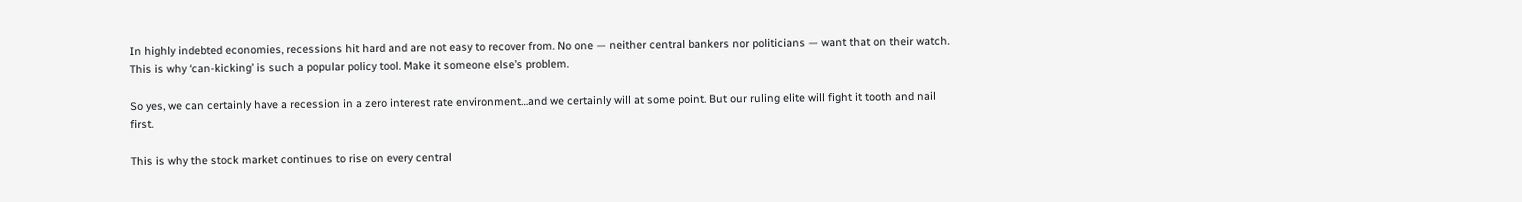In highly indebted economies, recessions hit hard and are not easy to recover from. No one — neither central bankers nor politicians — want that on their watch. This is why ‘can-kicking’ is such a popular policy tool. Make it someone else’s problem.

So yes, we can certainly have a recession in a zero interest rate environment…and we certainly will at some point. But our ruling elite will fight it tooth and nail first.

This is why the stock market continues to rise on every central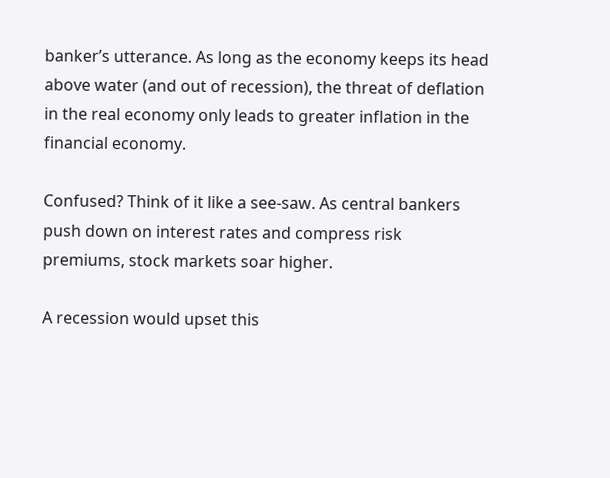banker’s utterance. As long as the economy keeps its head above water (and out of recession), the threat of deflation in the real economy only leads to greater inflation in the financial economy.

Confused? Think of it like a see-saw. As central bankers push down on interest rates and compress risk premiums, stock markets soar higher.

A recession would upset this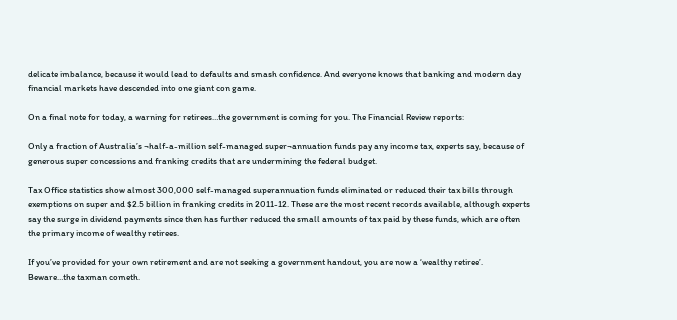delicate imbalance, because it would lead to defaults and smash confidence. And everyone knows that banking and modern day financial markets have descended into one giant con game.

On a final note for today, a warning for retirees…the government is coming for you. The Financial Review reports:

Only a fraction of Australia’s ¬half-a-million self-managed super¬annuation funds pay any income tax, experts say, because of generous super concessions and franking credits that are undermining the federal budget.

Tax Office statistics show almost 300,000 self-managed superannuation funds eliminated or reduced their tax bills through exemptions on super and $2.5 billion in franking credits in 2011-12. These are the most recent records available, although experts say the surge in dividend payments since then has further reduced the small amounts of tax paid by these funds, which are often the primary income of wealthy retirees.

If you’ve provided for your own retirement and are not seeking a government handout, you are now a ‘wealthy retiree’. Beware…the taxman cometh.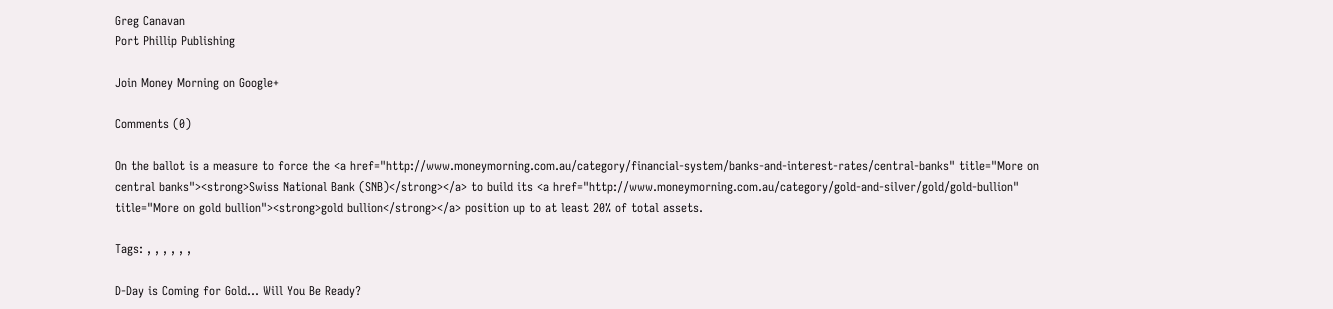Greg Canavan
Port Phillip Publishing

Join Money Morning on Google+

Comments (0)

On the ballot is a measure to force the <a href="http://www.moneymorning.com.au/category/financial-system/banks-and-interest-rates/central-banks" title="More on central banks"><strong>Swiss National Bank (SNB)</strong></a> to build its <a href="http://www.moneymorning.com.au/category/gold-and-silver/gold/gold-bullion" title="More on gold bullion"><strong>gold bullion</strong></a> position up to at least 20% of total assets.

Tags: , , , , , ,

D-Day is Coming for Gold… Will You Be Ready?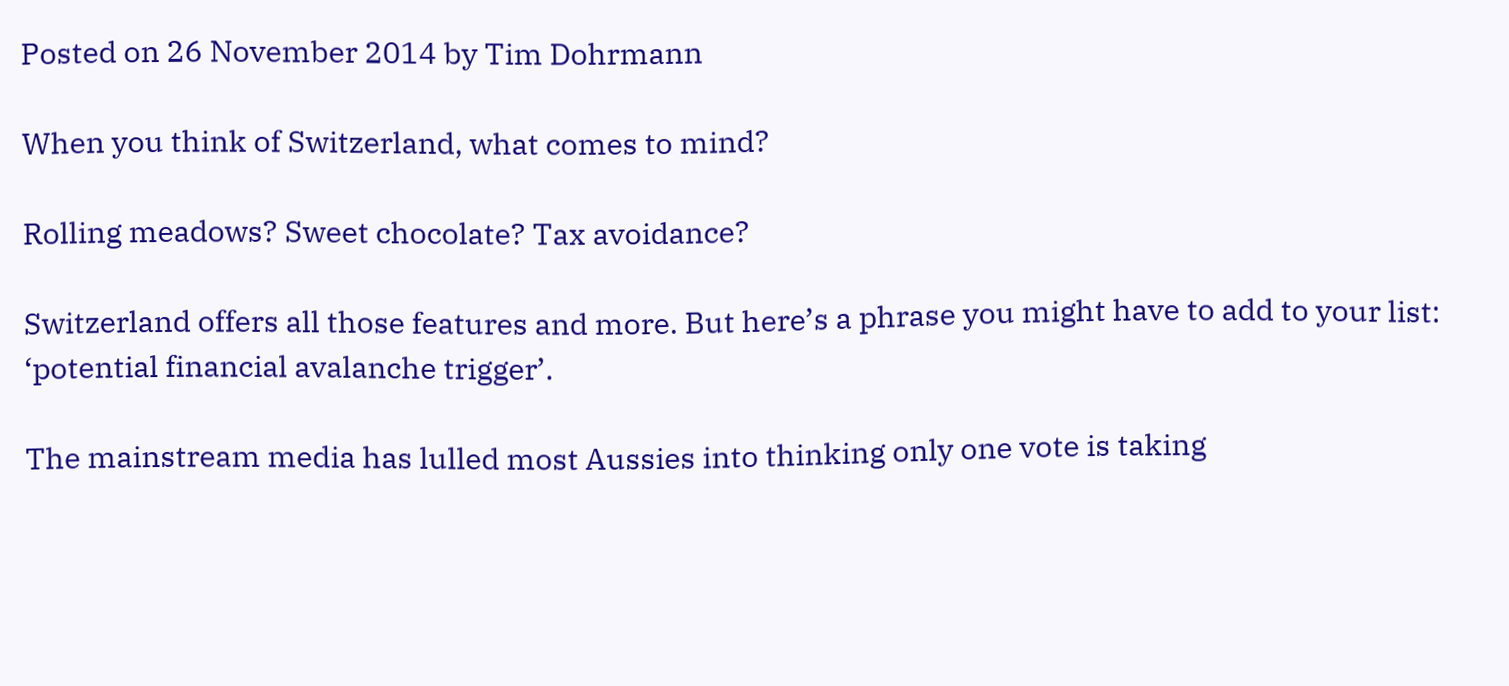Posted on 26 November 2014 by Tim Dohrmann

When you think of Switzerland, what comes to mind?

Rolling meadows? Sweet chocolate? Tax avoidance?

Switzerland offers all those features and more. But here’s a phrase you might have to add to your list: ‘potential financial avalanche trigger’.

The mainstream media has lulled most Aussies into thinking only one vote is taking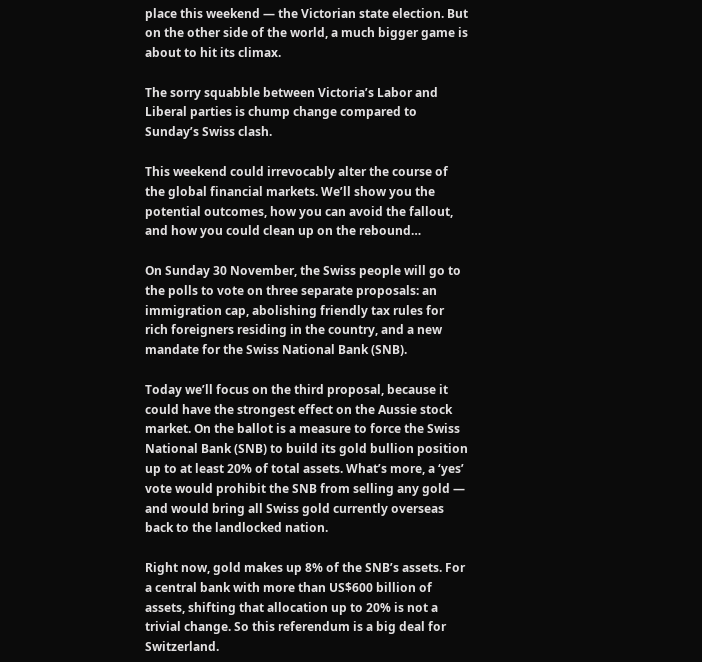place this weekend — the Victorian state election. But on the other side of the world, a much bigger game is about to hit its climax.

The sorry squabble between Victoria’s Labor and Liberal parties is chump change compared to Sunday’s Swiss clash.

This weekend could irrevocably alter the course of the global financial markets. We’ll show you the potential outcomes, how you can avoid the fallout, and how you could clean up on the rebound…

On Sunday 30 November, the Swiss people will go to the polls to vote on three separate proposals: an immigration cap, abolishing friendly tax rules for rich foreigners residing in the country, and a new mandate for the Swiss National Bank (SNB).

Today we’ll focus on the third proposal, because it could have the strongest effect on the Aussie stock market. On the ballot is a measure to force the Swiss National Bank (SNB) to build its gold bullion position up to at least 20% of total assets. What’s more, a ‘yes’ vote would prohibit the SNB from selling any gold — and would bring all Swiss gold currently overseas back to the landlocked nation.

Right now, gold makes up 8% of the SNB’s assets. For a central bank with more than US$600 billion of assets, shifting that allocation up to 20% is not a trivial change. So this referendum is a big deal for Switzerland.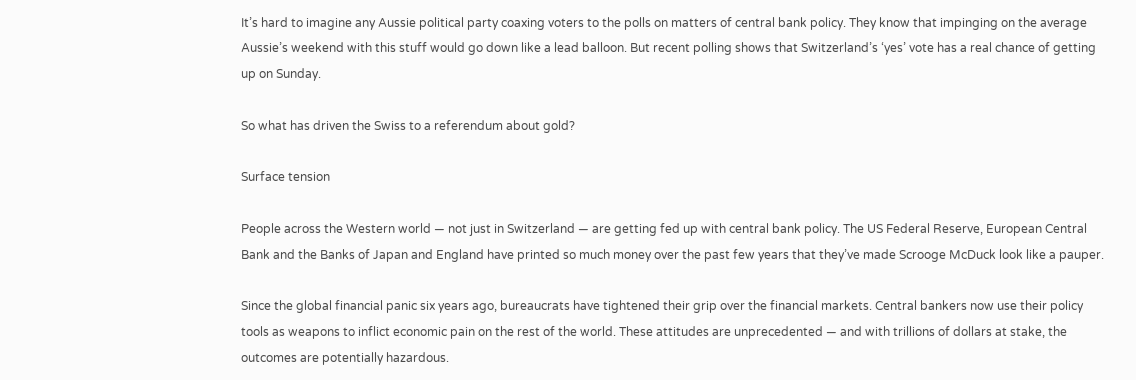It’s hard to imagine any Aussie political party coaxing voters to the polls on matters of central bank policy. They know that impinging on the average Aussie’s weekend with this stuff would go down like a lead balloon. But recent polling shows that Switzerland’s ‘yes’ vote has a real chance of getting up on Sunday.

So what has driven the Swiss to a referendum about gold?

Surface tension

People across the Western world — not just in Switzerland — are getting fed up with central bank policy. The US Federal Reserve, European Central Bank and the Banks of Japan and England have printed so much money over the past few years that they’ve made Scrooge McDuck look like a pauper.

Since the global financial panic six years ago, bureaucrats have tightened their grip over the financial markets. Central bankers now use their policy tools as weapons to inflict economic pain on the rest of the world. These attitudes are unprecedented — and with trillions of dollars at stake, the outcomes are potentially hazardous.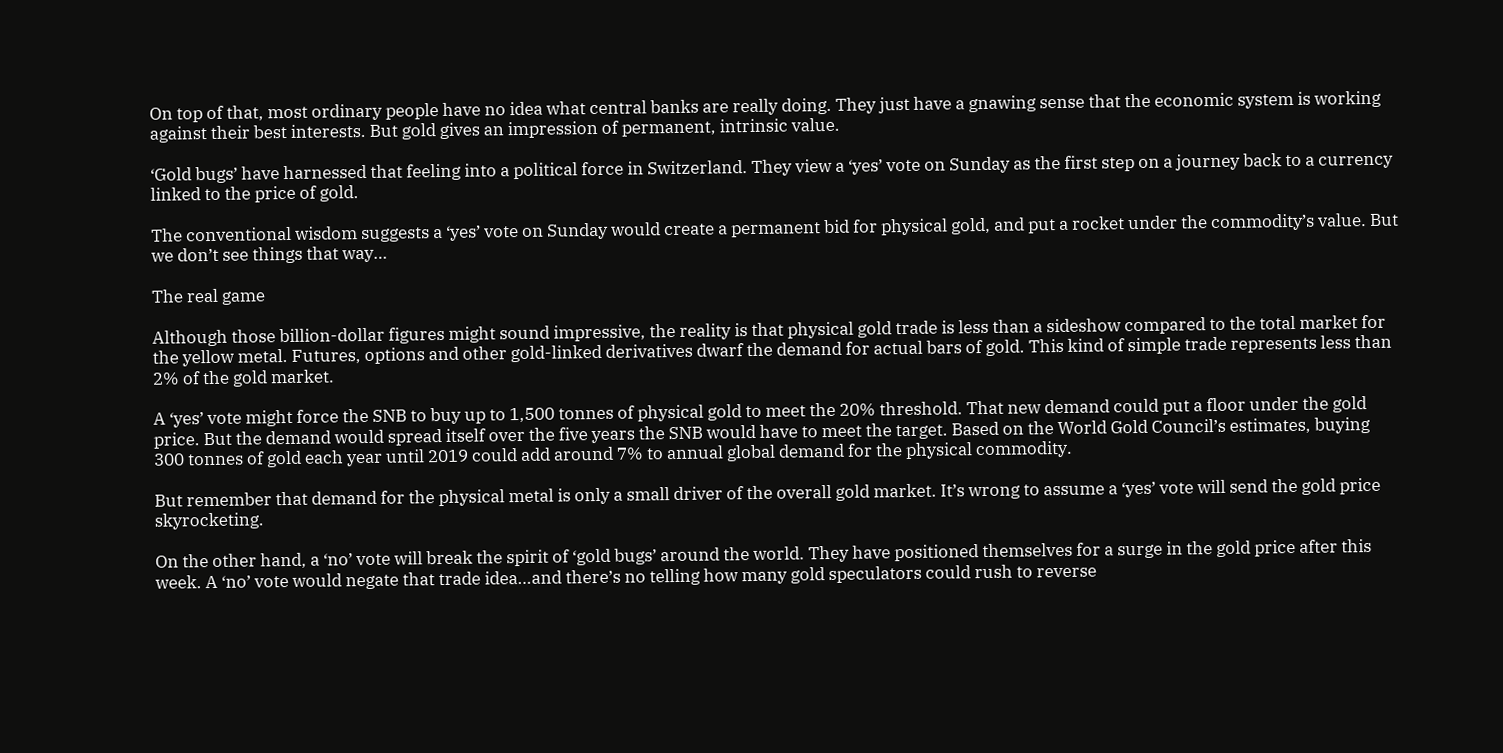On top of that, most ordinary people have no idea what central banks are really doing. They just have a gnawing sense that the economic system is working against their best interests. But gold gives an impression of permanent, intrinsic value.

‘Gold bugs’ have harnessed that feeling into a political force in Switzerland. They view a ‘yes’ vote on Sunday as the first step on a journey back to a currency linked to the price of gold.

The conventional wisdom suggests a ‘yes’ vote on Sunday would create a permanent bid for physical gold, and put a rocket under the commodity’s value. But we don’t see things that way…

The real game

Although those billion-dollar figures might sound impressive, the reality is that physical gold trade is less than a sideshow compared to the total market for the yellow metal. Futures, options and other gold-linked derivatives dwarf the demand for actual bars of gold. This kind of simple trade represents less than 2% of the gold market.

A ‘yes’ vote might force the SNB to buy up to 1,500 tonnes of physical gold to meet the 20% threshold. That new demand could put a floor under the gold price. But the demand would spread itself over the five years the SNB would have to meet the target. Based on the World Gold Council’s estimates, buying 300 tonnes of gold each year until 2019 could add around 7% to annual global demand for the physical commodity.

But remember that demand for the physical metal is only a small driver of the overall gold market. It’s wrong to assume a ‘yes’ vote will send the gold price skyrocketing.

On the other hand, a ‘no’ vote will break the spirit of ‘gold bugs’ around the world. They have positioned themselves for a surge in the gold price after this week. A ‘no’ vote would negate that trade idea…and there’s no telling how many gold speculators could rush to reverse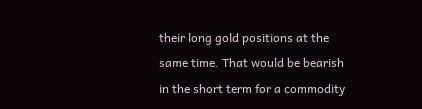their long gold positions at the same time. That would be bearish in the short term for a commodity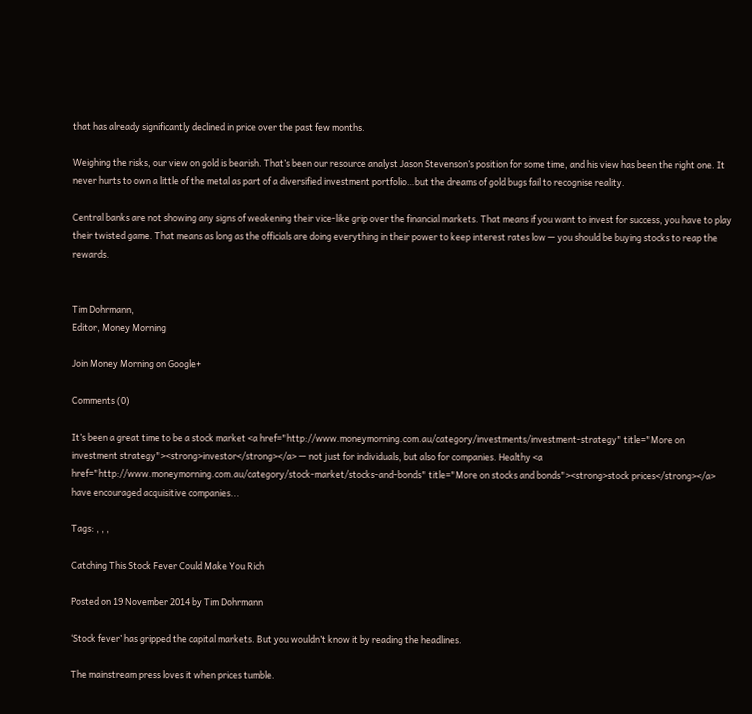that has already significantly declined in price over the past few months.

Weighing the risks, our view on gold is bearish. That’s been our resource analyst Jason Stevenson’s position for some time, and his view has been the right one. It never hurts to own a little of the metal as part of a diversified investment portfolio…but the dreams of gold bugs fail to recognise reality.

Central banks are not showing any signs of weakening their vice-like grip over the financial markets. That means if you want to invest for success, you have to play their twisted game. That means as long as the officials are doing everything in their power to keep interest rates low — you should be buying stocks to reap the rewards.


Tim Dohrmann,
Editor, Money Morning

Join Money Morning on Google+

Comments (0)

It’s been a great time to be a stock market <a href="http://www.moneymorning.com.au/category/investments/investment-strategy" title="More on investment strategy"><strong>investor</strong></a> — not just for individuals, but also for companies. Healthy <a href="http://www.moneymorning.com.au/category/stock-market/stocks-and-bonds" title="More on stocks and bonds"><strong>stock prices</strong></a> have encouraged acquisitive companies...

Tags: , , ,

Catching This Stock Fever Could Make You Rich

Posted on 19 November 2014 by Tim Dohrmann

‘Stock fever’ has gripped the capital markets. But you wouldn’t know it by reading the headlines.

The mainstream press loves it when prices tumble.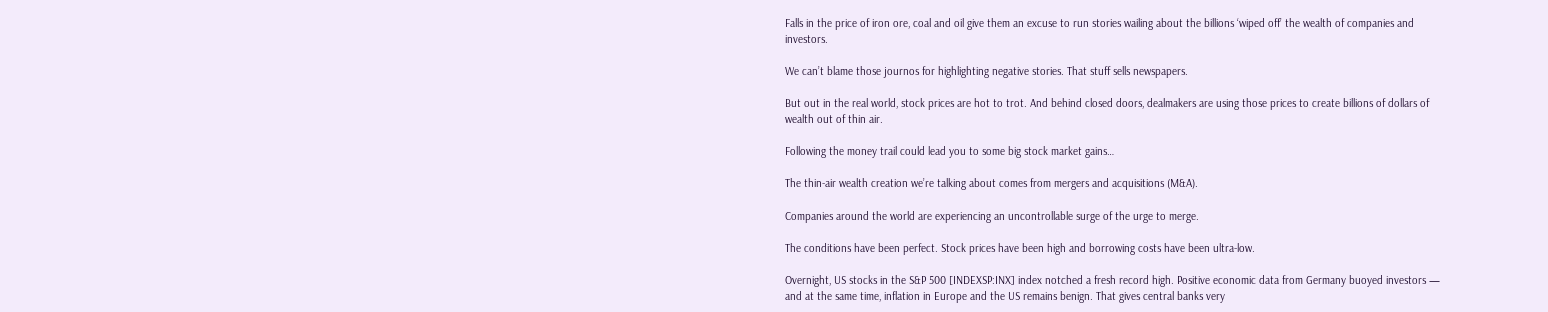Falls in the price of iron ore, coal and oil give them an excuse to run stories wailing about the billions ‘wiped off’ the wealth of companies and investors.

We can’t blame those journos for highlighting negative stories. That stuff sells newspapers.

But out in the real world, stock prices are hot to trot. And behind closed doors, dealmakers are using those prices to create billions of dollars of wealth out of thin air.

Following the money trail could lead you to some big stock market gains…

The thin-air wealth creation we’re talking about comes from mergers and acquisitions (M&A).

Companies around the world are experiencing an uncontrollable surge of the urge to merge.

The conditions have been perfect. Stock prices have been high and borrowing costs have been ultra-low.

Overnight, US stocks in the S&P 500 [INDEXSP:INX] index notched a fresh record high. Positive economic data from Germany buoyed investors — and at the same time, inflation in Europe and the US remains benign. That gives central banks very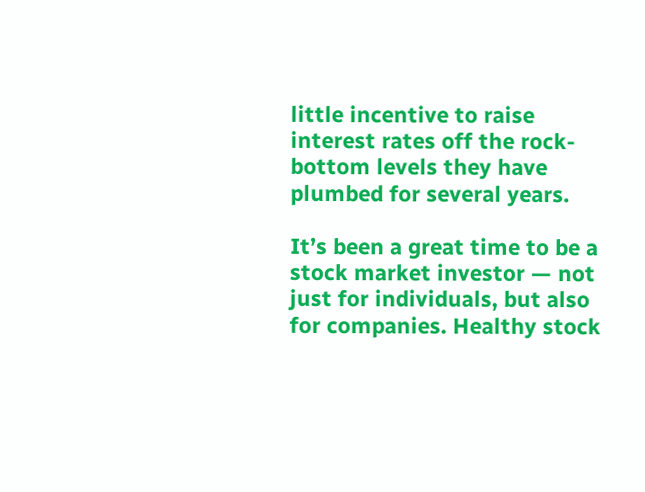little incentive to raise interest rates off the rock-bottom levels they have plumbed for several years.

It’s been a great time to be a stock market investor — not just for individuals, but also for companies. Healthy stock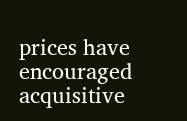prices have encouraged acquisitive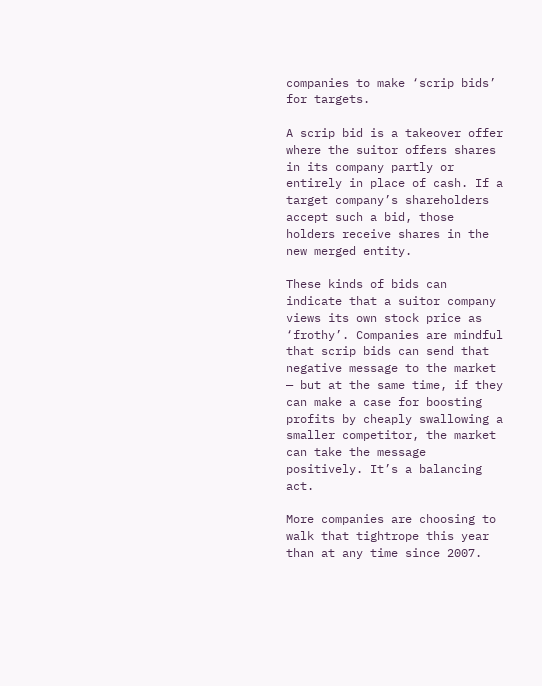companies to make ‘scrip bids’ for targets.

A scrip bid is a takeover offer where the suitor offers shares in its company partly or entirely in place of cash. If a target company’s shareholders accept such a bid, those holders receive shares in the new merged entity.

These kinds of bids can indicate that a suitor company views its own stock price as ‘frothy’. Companies are mindful that scrip bids can send that negative message to the market — but at the same time, if they can make a case for boosting profits by cheaply swallowing a smaller competitor, the market can take the message positively. It’s a balancing act.

More companies are choosing to walk that tightrope this year than at any time since 2007.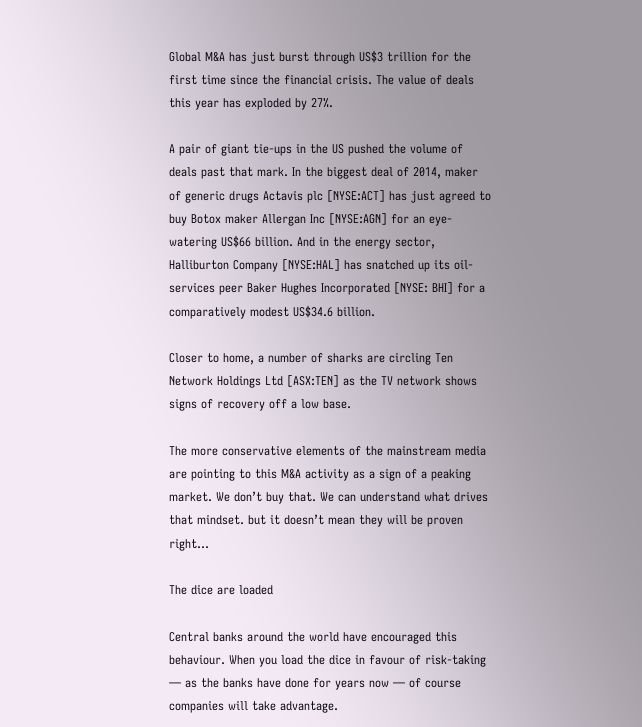Global M&A has just burst through US$3 trillion for the first time since the financial crisis. The value of deals this year has exploded by 27%.

A pair of giant tie-ups in the US pushed the volume of deals past that mark. In the biggest deal of 2014, maker of generic drugs Actavis plc [NYSE:ACT] has just agreed to buy Botox maker Allergan Inc [NYSE:AGN] for an eye-watering US$66 billion. And in the energy sector, Halliburton Company [NYSE:HAL] has snatched up its oil-services peer Baker Hughes Incorporated [NYSE: BHI] for a comparatively modest US$34.6 billion.

Closer to home, a number of sharks are circling Ten Network Holdings Ltd [ASX:TEN] as the TV network shows signs of recovery off a low base.

The more conservative elements of the mainstream media are pointing to this M&A activity as a sign of a peaking market. We don’t buy that. We can understand what drives that mindset. but it doesn’t mean they will be proven right…

The dice are loaded

Central banks around the world have encouraged this behaviour. When you load the dice in favour of risk-taking — as the banks have done for years now — of course companies will take advantage.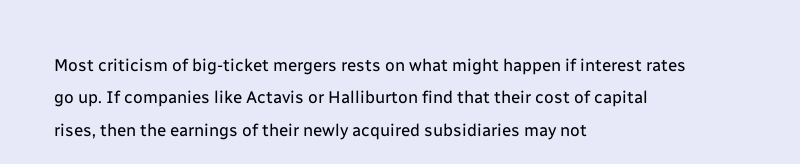Most criticism of big-ticket mergers rests on what might happen if interest rates go up. If companies like Actavis or Halliburton find that their cost of capital rises, then the earnings of their newly acquired subsidiaries may not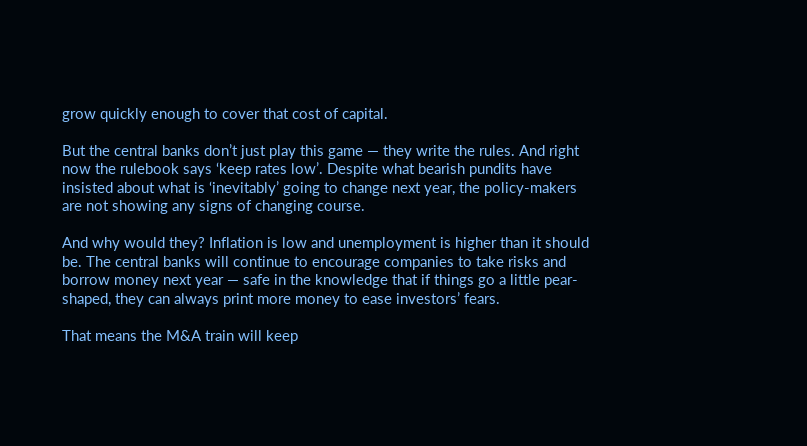grow quickly enough to cover that cost of capital.

But the central banks don’t just play this game — they write the rules. And right now the rulebook says ‘keep rates low’. Despite what bearish pundits have insisted about what is ‘inevitably’ going to change next year, the policy-makers are not showing any signs of changing course.

And why would they? Inflation is low and unemployment is higher than it should be. The central banks will continue to encourage companies to take risks and borrow money next year — safe in the knowledge that if things go a little pear-shaped, they can always print more money to ease investors’ fears.

That means the M&A train will keep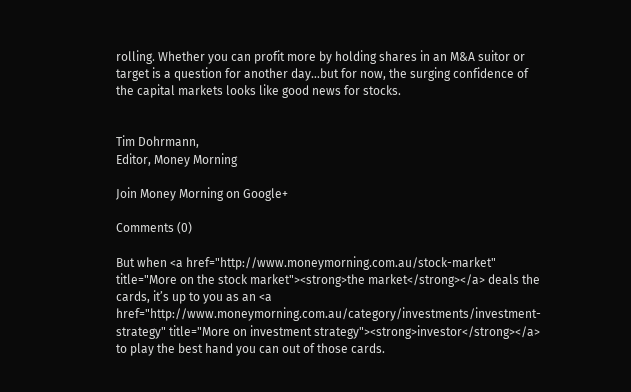rolling. Whether you can profit more by holding shares in an M&A suitor or target is a question for another day…but for now, the surging confidence of the capital markets looks like good news for stocks.


Tim Dohrmann,
Editor, Money Morning

Join Money Morning on Google+

Comments (0)

But when <a href="http://www.moneymorning.com.au/stock-market" title="More on the stock market"><strong>the market</strong></a> deals the cards, it’s up to you as an <a href="http://www.moneymorning.com.au/category/investments/investment-strategy" title="More on investment strategy"><strong>investor</strong></a> to play the best hand you can out of those cards.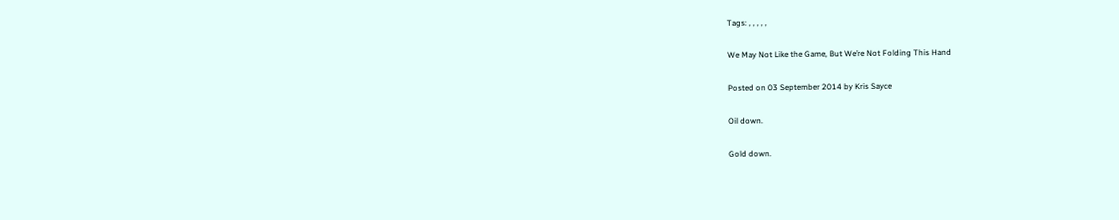Tags: , , , , ,

We May Not Like the Game, But We’re Not Folding This Hand

Posted on 03 September 2014 by Kris Sayce

Oil down.

Gold down.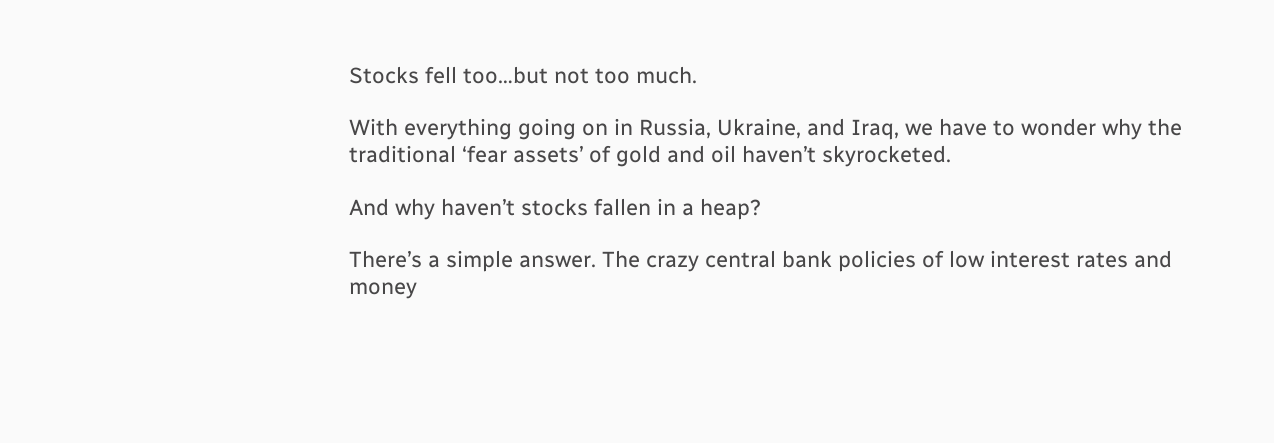Stocks fell too…but not too much.

With everything going on in Russia, Ukraine, and Iraq, we have to wonder why the traditional ‘fear assets’ of gold and oil haven’t skyrocketed.

And why haven’t stocks fallen in a heap?

There’s a simple answer. The crazy central bank policies of low interest rates and money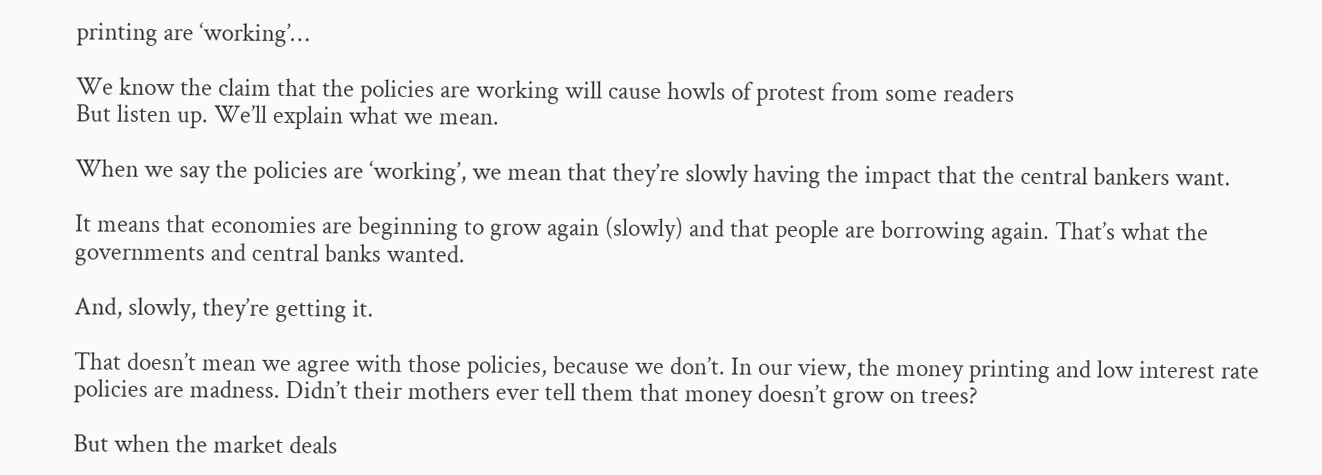printing are ‘working’…

We know the claim that the policies are working will cause howls of protest from some readers
But listen up. We’ll explain what we mean.

When we say the policies are ‘working’, we mean that they’re slowly having the impact that the central bankers want.

It means that economies are beginning to grow again (slowly) and that people are borrowing again. That’s what the governments and central banks wanted.

And, slowly, they’re getting it.

That doesn’t mean we agree with those policies, because we don’t. In our view, the money printing and low interest rate policies are madness. Didn’t their mothers ever tell them that money doesn’t grow on trees?

But when the market deals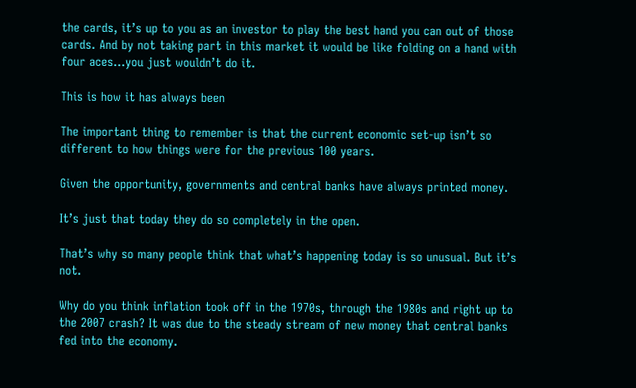the cards, it’s up to you as an investor to play the best hand you can out of those cards. And by not taking part in this market it would be like folding on a hand with four aces…you just wouldn’t do it.

This is how it has always been

The important thing to remember is that the current economic set-up isn’t so different to how things were for the previous 100 years.

Given the opportunity, governments and central banks have always printed money.

It’s just that today they do so completely in the open.

That’s why so many people think that what’s happening today is so unusual. But it’s not.

Why do you think inflation took off in the 1970s, through the 1980s and right up to the 2007 crash? It was due to the steady stream of new money that central banks fed into the economy.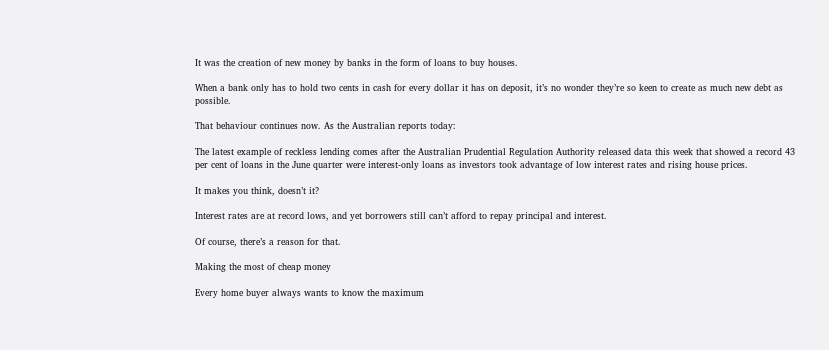It was the creation of new money by banks in the form of loans to buy houses.

When a bank only has to hold two cents in cash for every dollar it has on deposit, it’s no wonder they’re so keen to create as much new debt as possible.

That behaviour continues now. As the Australian reports today:

The latest example of reckless lending comes after the Australian Prudential Regulation Authority released data this week that showed a record 43 per cent of loans in the June quarter were interest-only loans as investors took advantage of low interest rates and rising house prices.

It makes you think, doesn’t it?

Interest rates are at record lows, and yet borrowers still can’t afford to repay principal and interest.

Of course, there’s a reason for that.

Making the most of cheap money

Every home buyer always wants to know the maximum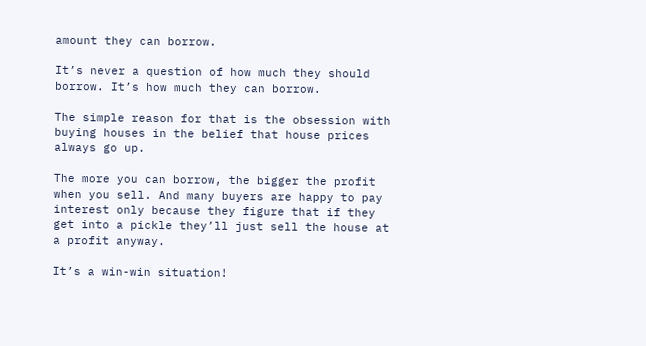amount they can borrow.

It’s never a question of how much they should borrow. It’s how much they can borrow.

The simple reason for that is the obsession with buying houses in the belief that house prices always go up.

The more you can borrow, the bigger the profit when you sell. And many buyers are happy to pay interest only because they figure that if they get into a pickle they’ll just sell the house at a profit anyway.

It’s a win-win situation!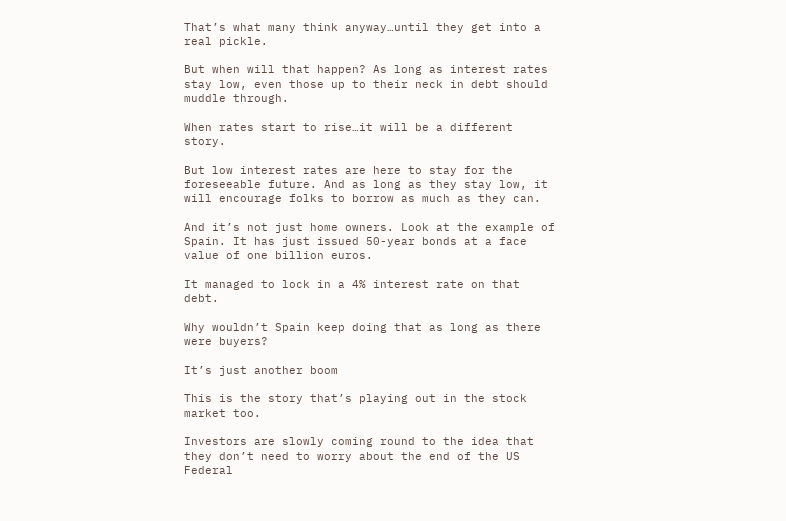That’s what many think anyway…until they get into a real pickle.

But when will that happen? As long as interest rates stay low, even those up to their neck in debt should muddle through.

When rates start to rise…it will be a different story.

But low interest rates are here to stay for the foreseeable future. And as long as they stay low, it will encourage folks to borrow as much as they can.

And it’s not just home owners. Look at the example of Spain. It has just issued 50-year bonds at a face value of one billion euros.

It managed to lock in a 4% interest rate on that debt.

Why wouldn’t Spain keep doing that as long as there were buyers?

It’s just another boom

This is the story that’s playing out in the stock market too.

Investors are slowly coming round to the idea that they don’t need to worry about the end of the US Federal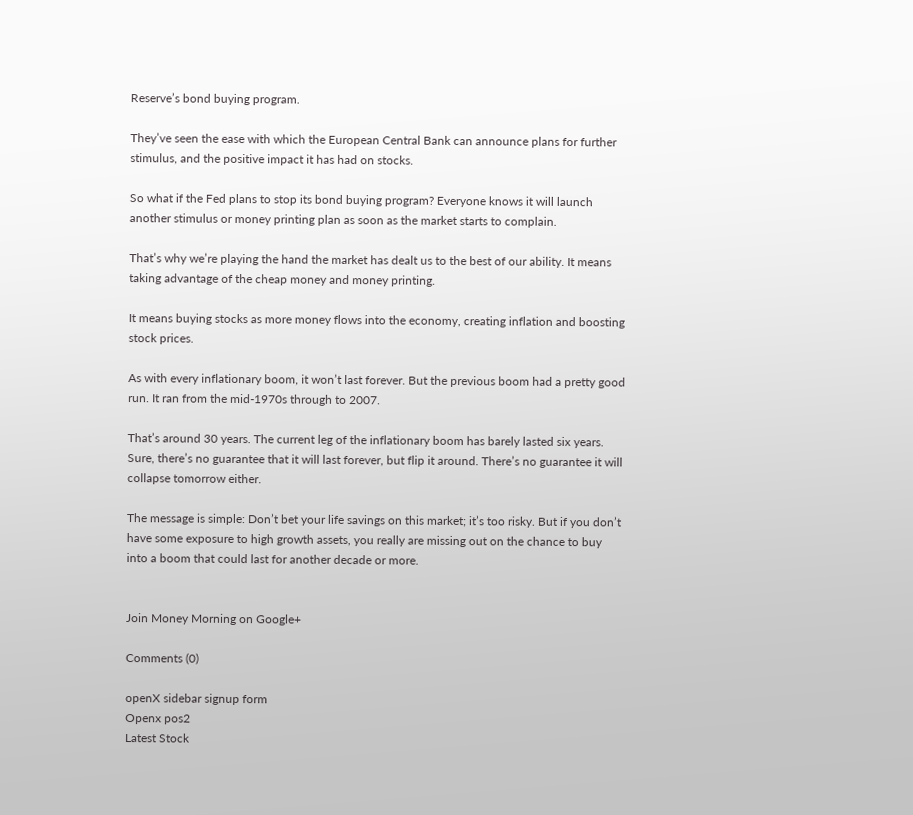Reserve’s bond buying program.

They’ve seen the ease with which the European Central Bank can announce plans for further stimulus, and the positive impact it has had on stocks.

So what if the Fed plans to stop its bond buying program? Everyone knows it will launch another stimulus or money printing plan as soon as the market starts to complain.

That’s why we’re playing the hand the market has dealt us to the best of our ability. It means taking advantage of the cheap money and money printing.

It means buying stocks as more money flows into the economy, creating inflation and boosting stock prices.

As with every inflationary boom, it won’t last forever. But the previous boom had a pretty good run. It ran from the mid-1970s through to 2007.

That’s around 30 years. The current leg of the inflationary boom has barely lasted six years. Sure, there’s no guarantee that it will last forever, but flip it around. There’s no guarantee it will collapse tomorrow either.

The message is simple: Don’t bet your life savings on this market; it’s too risky. But if you don’t have some exposure to high growth assets, you really are missing out on the chance to buy into a boom that could last for another decade or more.


Join Money Morning on Google+

Comments (0)

openX sidebar signup form
Openx pos2
Latest Stock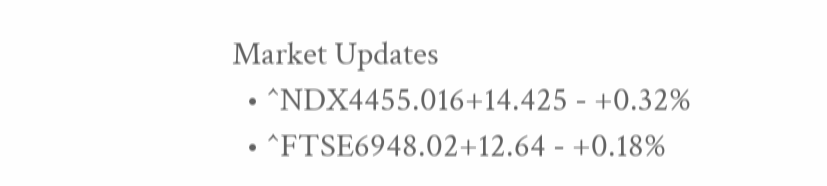Market Updates
  • ^NDX4455.016+14.425 - +0.32%
  • ^FTSE6948.02+12.64 - +0.18%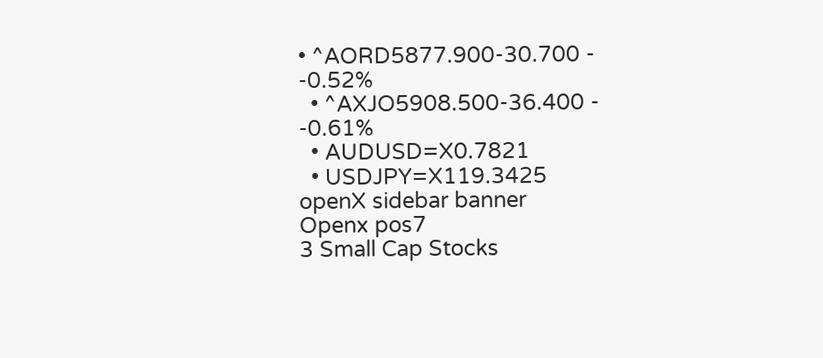• ^AORD5877.900-30.700 - -0.52%
  • ^AXJO5908.500-36.400 - -0.61%
  • AUDUSD=X0.7821
  • USDJPY=X119.3425
openX sidebar banner
Openx pos7
3 Small Cap Stocks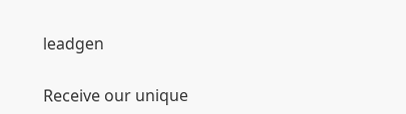leadgen

Receive our unique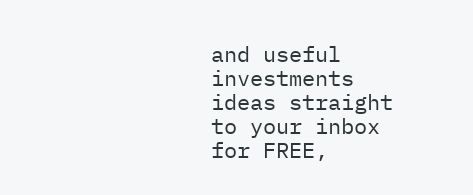and useful investments ideas straight to your inbox for FREE,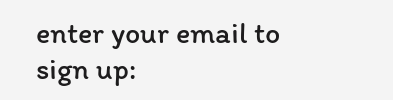enter your email to sign up: